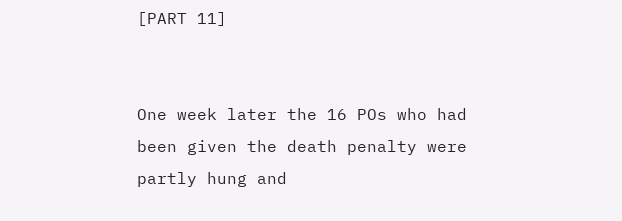[PART 11]


One week later the 16 POs who had been given the death penalty were partly hung and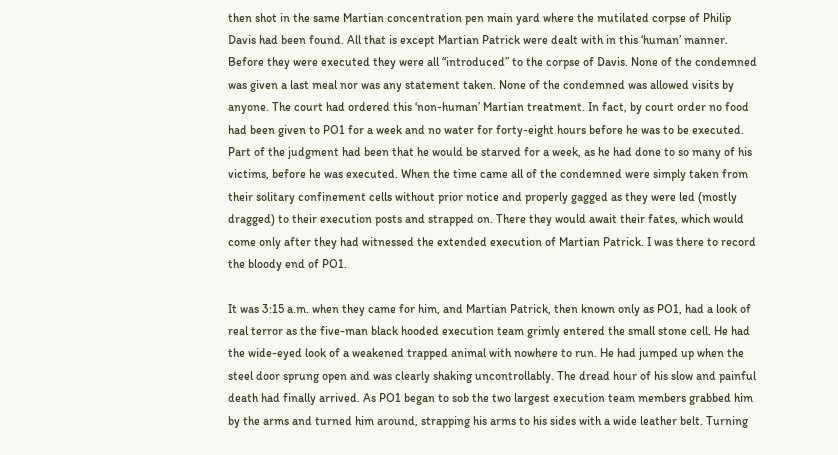then shot in the same Martian concentration pen main yard where the mutilated corpse of Philip Davis had been found. All that is except Martian Patrick were dealt with in this ‘human’ manner. Before they were executed they were all “introduced” to the corpse of Davis. None of the condemned was given a last meal nor was any statement taken. None of the condemned was allowed visits by anyone. The court had ordered this ‘non-human’ Martian treatment. In fact, by court order no food had been given to PO1 for a week and no water for forty-eight hours before he was to be executed. Part of the judgment had been that he would be starved for a week, as he had done to so many of his victims, before he was executed. When the time came all of the condemned were simply taken from their solitary confinement cells without prior notice and properly gagged as they were led (mostly dragged) to their execution posts and strapped on. There they would await their fates, which would come only after they had witnessed the extended execution of Martian Patrick. I was there to record the bloody end of PO1.

It was 3:15 a.m. when they came for him, and Martian Patrick, then known only as PO1, had a look of real terror as the five-man black hooded execution team grimly entered the small stone cell. He had the wide-eyed look of a weakened trapped animal with nowhere to run. He had jumped up when the steel door sprung open and was clearly shaking uncontrollably. The dread hour of his slow and painful death had finally arrived. As PO1 began to sob the two largest execution team members grabbed him by the arms and turned him around, strapping his arms to his sides with a wide leather belt. Turning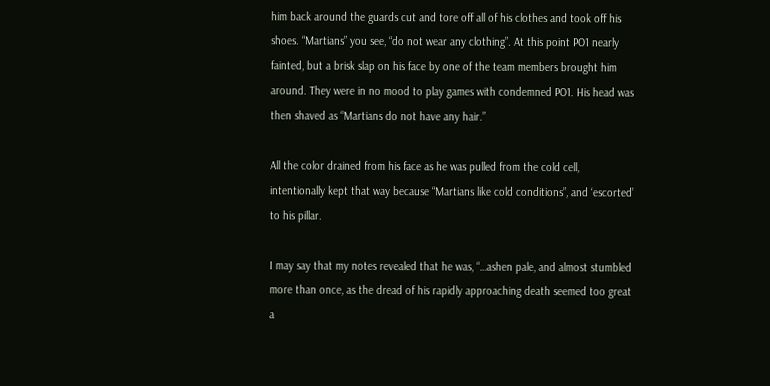him back around the guards cut and tore off all of his clothes and took off his shoes. “Martians” you see, “do not wear any clothing”. At this point PO1 nearly fainted, but a brisk slap on his face by one of the team members brought him around. They were in no mood to play games with condemned PO1. His head was then shaved as “Martians do not have any hair.”

All the color drained from his face as he was pulled from the cold cell, intentionally kept that way because “Martians like cold conditions”, and ‘escorted’ to his pillar.

I may say that my notes revealed that he was, “…ashen pale, and almost stumbled more than once, as the dread of his rapidly approaching death seemed too great a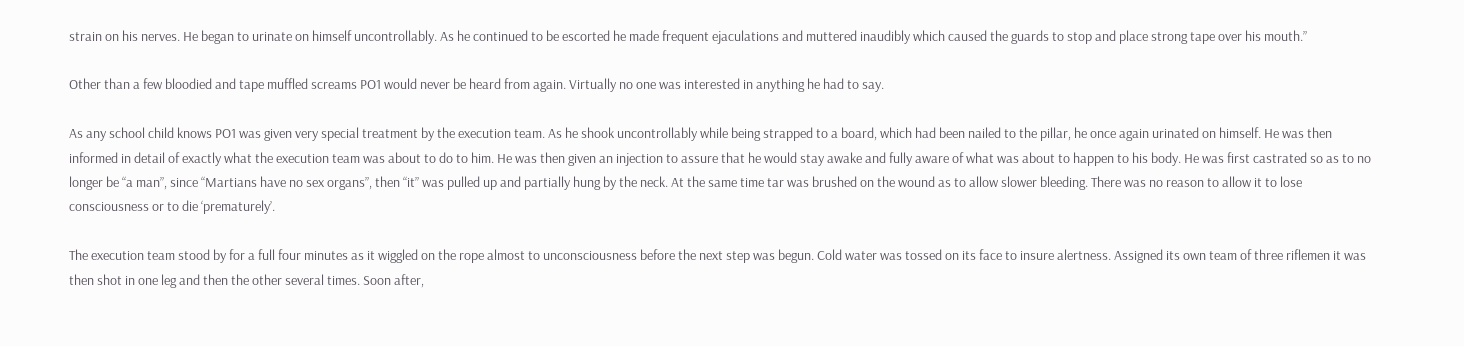strain on his nerves. He began to urinate on himself uncontrollably. As he continued to be escorted he made frequent ejaculations and muttered inaudibly which caused the guards to stop and place strong tape over his mouth.”

Other than a few bloodied and tape muffled screams PO1 would never be heard from again. Virtually no one was interested in anything he had to say.

As any school child knows PO1 was given very special treatment by the execution team. As he shook uncontrollably while being strapped to a board, which had been nailed to the pillar, he once again urinated on himself. He was then informed in detail of exactly what the execution team was about to do to him. He was then given an injection to assure that he would stay awake and fully aware of what was about to happen to his body. He was first castrated so as to no longer be “a man”, since “Martians have no sex organs”, then “it” was pulled up and partially hung by the neck. At the same time tar was brushed on the wound as to allow slower bleeding. There was no reason to allow it to lose consciousness or to die ‘prematurely’.

The execution team stood by for a full four minutes as it wiggled on the rope almost to unconsciousness before the next step was begun. Cold water was tossed on its face to insure alertness. Assigned its own team of three riflemen it was then shot in one leg and then the other several times. Soon after,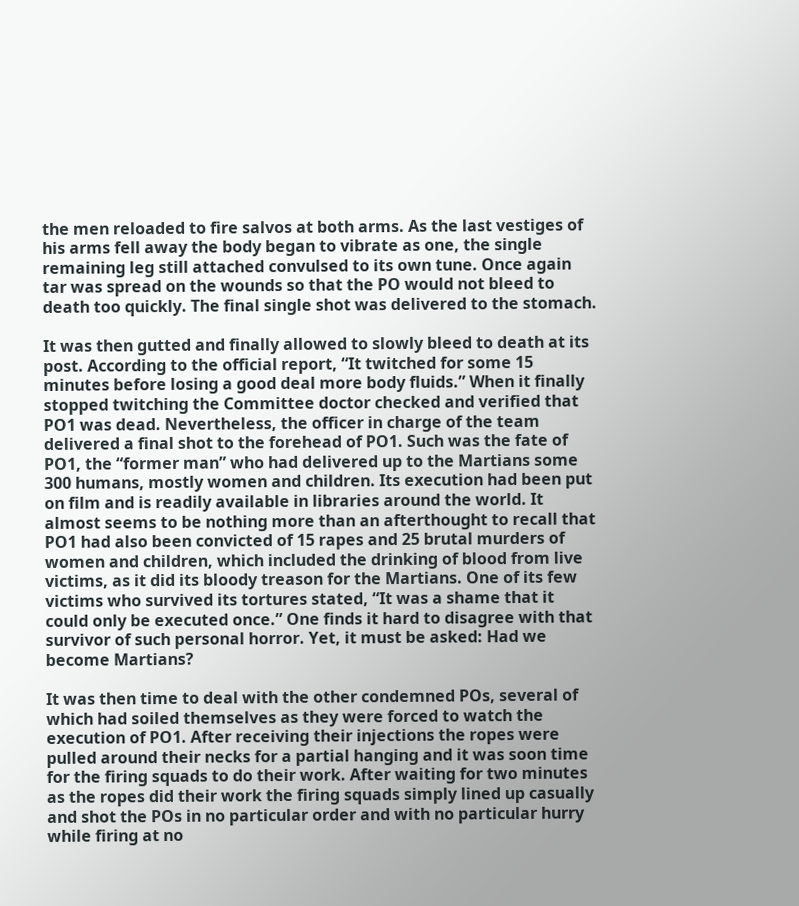the men reloaded to fire salvos at both arms. As the last vestiges of his arms fell away the body began to vibrate as one, the single remaining leg still attached convulsed to its own tune. Once again tar was spread on the wounds so that the PO would not bleed to death too quickly. The final single shot was delivered to the stomach.

It was then gutted and finally allowed to slowly bleed to death at its post. According to the official report, “It twitched for some 15 minutes before losing a good deal more body fluids.” When it finally stopped twitching the Committee doctor checked and verified that PO1 was dead. Nevertheless, the officer in charge of the team delivered a final shot to the forehead of PO1. Such was the fate of PO1, the “former man” who had delivered up to the Martians some 300 humans, mostly women and children. Its execution had been put on film and is readily available in libraries around the world. It almost seems to be nothing more than an afterthought to recall that PO1 had also been convicted of 15 rapes and 25 brutal murders of women and children, which included the drinking of blood from live victims, as it did its bloody treason for the Martians. One of its few victims who survived its tortures stated, “It was a shame that it could only be executed once.” One finds it hard to disagree with that survivor of such personal horror. Yet, it must be asked: Had we become Martians?

It was then time to deal with the other condemned POs, several of which had soiled themselves as they were forced to watch the execution of PO1. After receiving their injections the ropes were pulled around their necks for a partial hanging and it was soon time for the firing squads to do their work. After waiting for two minutes as the ropes did their work the firing squads simply lined up casually and shot the POs in no particular order and with no particular hurry while firing at no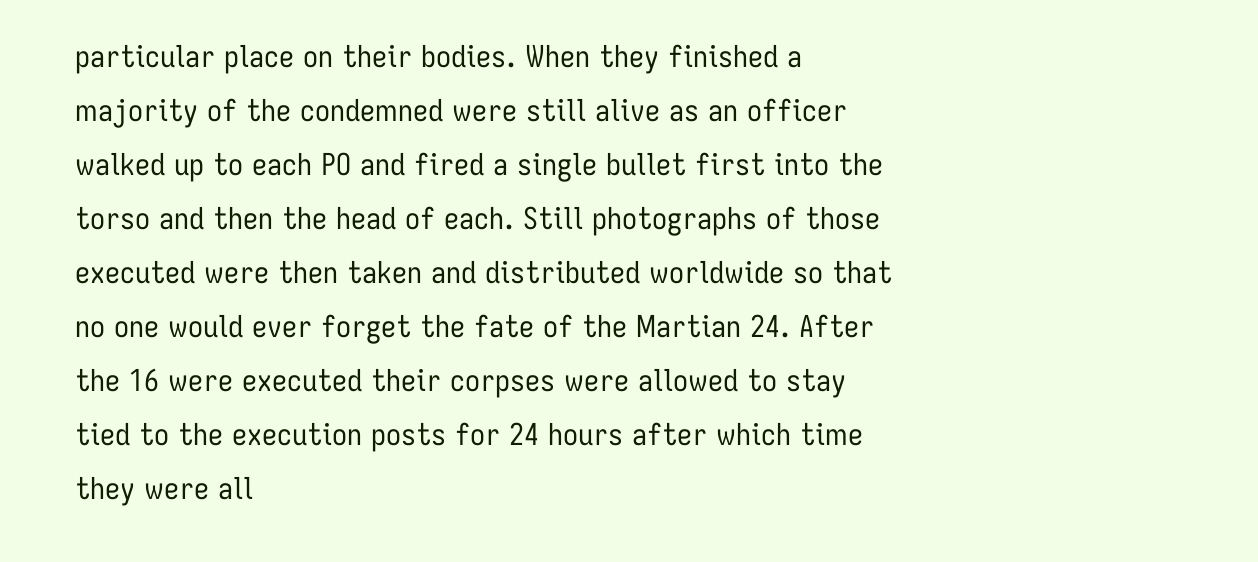particular place on their bodies. When they finished a majority of the condemned were still alive as an officer walked up to each PO and fired a single bullet first into the torso and then the head of each. Still photographs of those executed were then taken and distributed worldwide so that no one would ever forget the fate of the Martian 24. After the 16 were executed their corpses were allowed to stay tied to the execution posts for 24 hours after which time they were all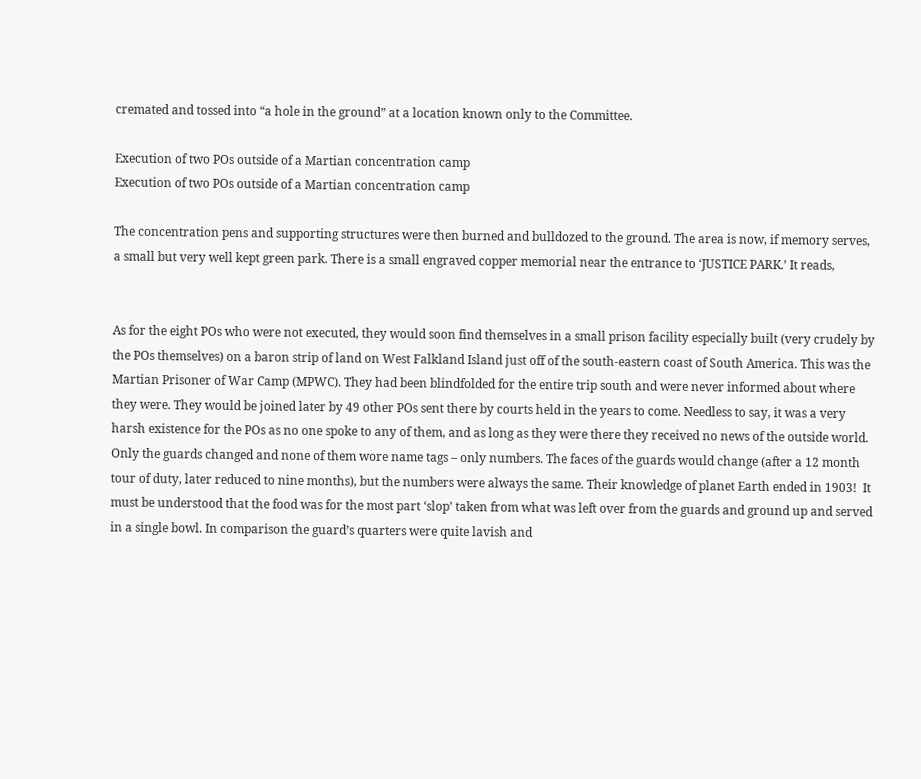cremated and tossed into “a hole in the ground” at a location known only to the Committee.

Execution of two POs outside of a Martian concentration camp
Execution of two POs outside of a Martian concentration camp

The concentration pens and supporting structures were then burned and bulldozed to the ground. The area is now, if memory serves, a small but very well kept green park. There is a small engraved copper memorial near the entrance to ‘JUSTICE PARK.’ It reads,


As for the eight POs who were not executed, they would soon find themselves in a small prison facility especially built (very crudely by the POs themselves) on a baron strip of land on West Falkland Island just off of the south-eastern coast of South America. This was the Martian Prisoner of War Camp (MPWC). They had been blindfolded for the entire trip south and were never informed about where they were. They would be joined later by 49 other POs sent there by courts held in the years to come. Needless to say, it was a very harsh existence for the POs as no one spoke to any of them, and as long as they were there they received no news of the outside world. Only the guards changed and none of them wore name tags – only numbers. The faces of the guards would change (after a 12 month tour of duty, later reduced to nine months), but the numbers were always the same. Their knowledge of planet Earth ended in 1903!  It must be understood that the food was for the most part ‘slop’ taken from what was left over from the guards and ground up and served in a single bowl. In comparison the guard’s quarters were quite lavish and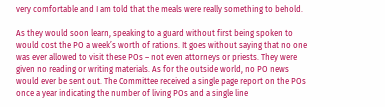very comfortable and I am told that the meals were really something to behold.

As they would soon learn, speaking to a guard without first being spoken to would cost the PO a week’s worth of rations. It goes without saying that no one was ever allowed to visit these POs – not even attorneys or priests. They were given no reading or writing materials. As for the outside world, no PO news would ever be sent out. The Committee received a single page report on the POs once a year indicating the number of living POs and a single line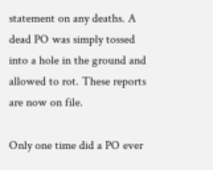statement on any deaths. A dead PO was simply tossed into a hole in the ground and allowed to rot. These reports are now on file.

Only one time did a PO ever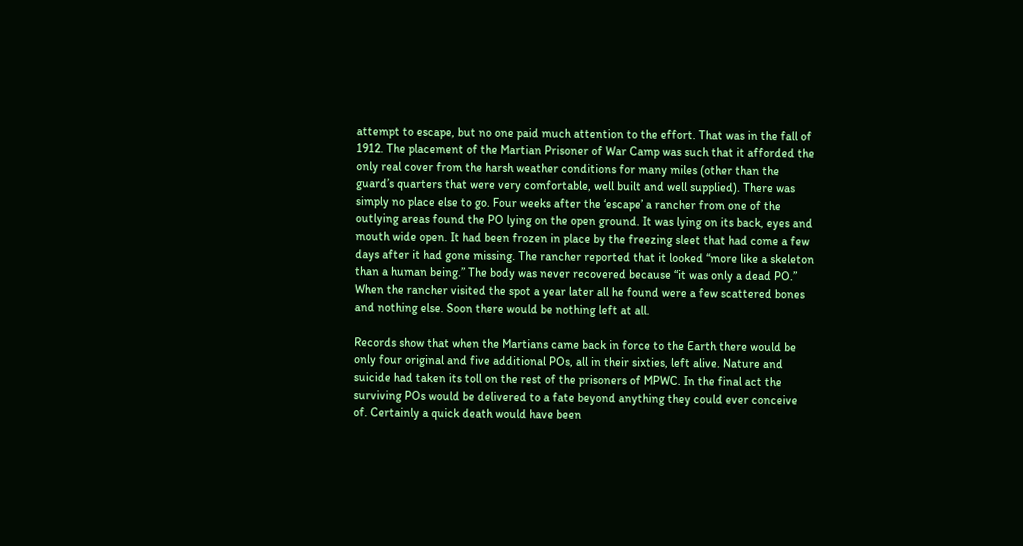attempt to escape, but no one paid much attention to the effort. That was in the fall of 1912. The placement of the Martian Prisoner of War Camp was such that it afforded the only real cover from the harsh weather conditions for many miles (other than the guard’s quarters that were very comfortable, well built and well supplied). There was simply no place else to go. Four weeks after the ‘escape’ a rancher from one of the outlying areas found the PO lying on the open ground. It was lying on its back, eyes and mouth wide open. It had been frozen in place by the freezing sleet that had come a few days after it had gone missing. The rancher reported that it looked “more like a skeleton than a human being.” The body was never recovered because “it was only a dead PO.” When the rancher visited the spot a year later all he found were a few scattered bones and nothing else. Soon there would be nothing left at all.

Records show that when the Martians came back in force to the Earth there would be only four original and five additional POs, all in their sixties, left alive. Nature and suicide had taken its toll on the rest of the prisoners of MPWC. In the final act the surviving POs would be delivered to a fate beyond anything they could ever conceive of. Certainly a quick death would have been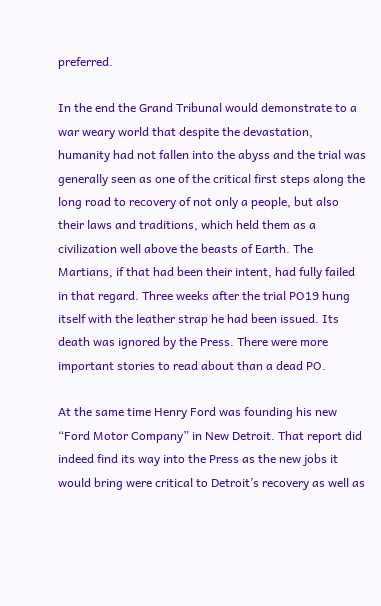preferred.

In the end the Grand Tribunal would demonstrate to a war weary world that despite the devastation, humanity had not fallen into the abyss and the trial was generally seen as one of the critical first steps along the long road to recovery of not only a people, but also their laws and traditions, which held them as a civilization well above the beasts of Earth. The Martians, if that had been their intent, had fully failed in that regard. Three weeks after the trial PO19 hung itself with the leather strap he had been issued. Its death was ignored by the Press. There were more important stories to read about than a dead PO.

At the same time Henry Ford was founding his new “Ford Motor Company” in New Detroit. That report did indeed find its way into the Press as the new jobs it would bring were critical to Detroit’s recovery as well as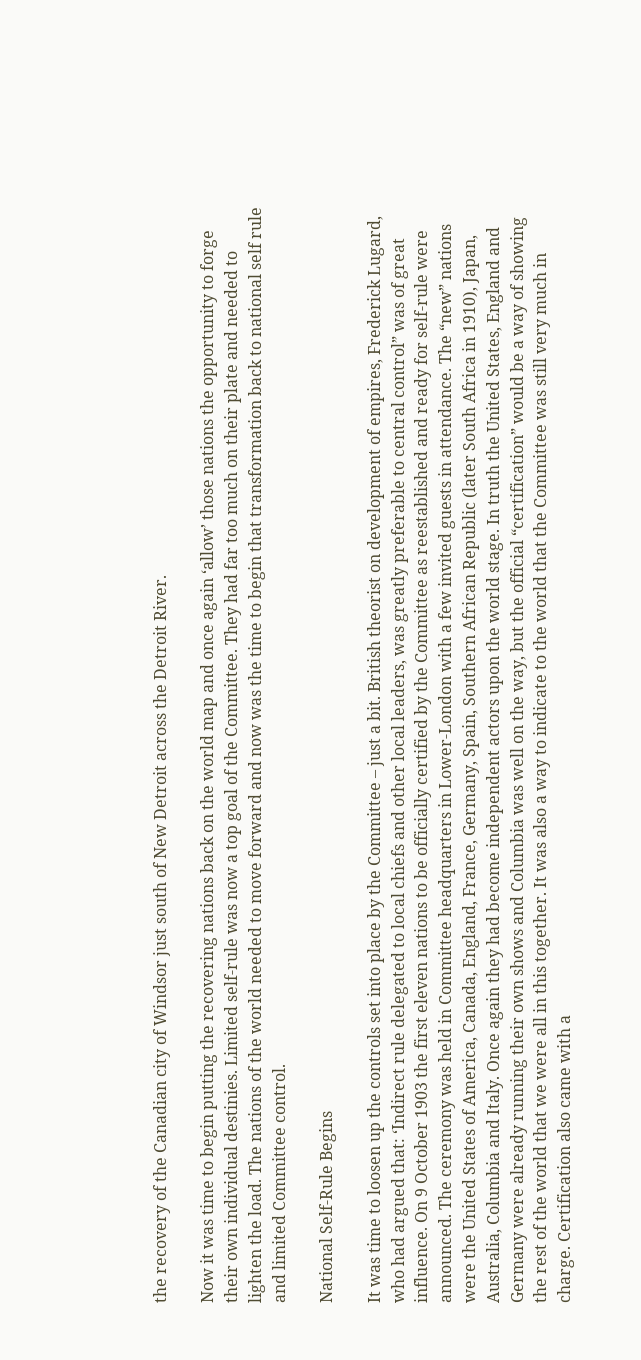the recovery of the Canadian city of Windsor just south of New Detroit across the Detroit River.

Now it was time to begin putting the recovering nations back on the world map and once again ‘allow’ those nations the opportunity to forge their own individual destinies. Limited self-rule was now a top goal of the Committee. They had far too much on their plate and needed to lighten the load. The nations of the world needed to move forward and now was the time to begin that transformation back to national self rule and limited Committee control.

National Self-Rule Begins

It was time to loosen up the controls set into place by the Committee – just a bit. British theorist on development of empires, Frederick Lugard, who had argued that: ‘Indirect rule delegated to local chiefs and other local leaders, was greatly preferable to central control” was of great influence. On 9 October 1903 the first eleven nations to be officially certified by the Committee as reestablished and ready for self-rule were announced. The ceremony was held in Committee headquarters in Lower-London with a few invited guests in attendance. The “new” nations were the United States of America, Canada, England, France, Germany, Spain, Southern African Republic (later South Africa in 1910), Japan, Australia, Columbia and Italy. Once again they had become independent actors upon the world stage. In truth the United States, England and Germany were already running their own shows and Columbia was well on the way, but the official “certification” would be a way of showing the rest of the world that we were all in this together. It was also a way to indicate to the world that the Committee was still very much in charge. Certification also came with a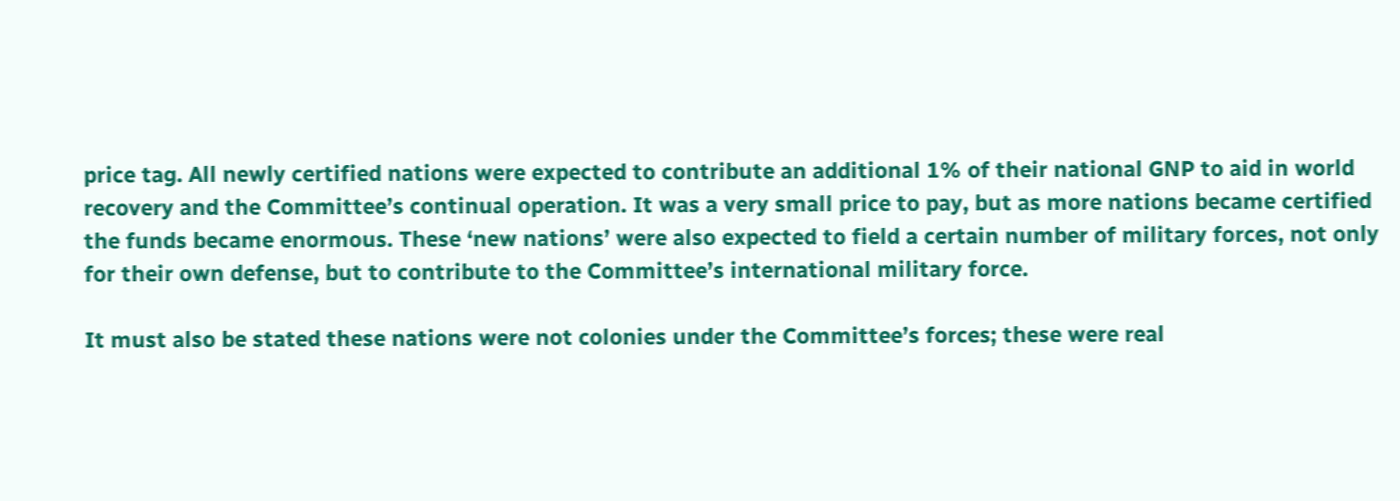price tag. All newly certified nations were expected to contribute an additional 1% of their national GNP to aid in world recovery and the Committee’s continual operation. It was a very small price to pay, but as more nations became certified the funds became enormous. These ‘new nations’ were also expected to field a certain number of military forces, not only for their own defense, but to contribute to the Committee’s international military force.

It must also be stated these nations were not colonies under the Committee’s forces; these were real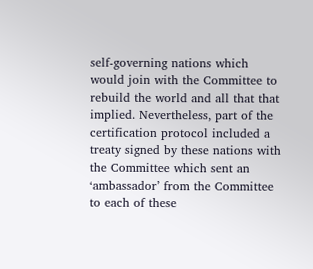self-governing nations which would join with the Committee to rebuild the world and all that that implied. Nevertheless, part of the certification protocol included a treaty signed by these nations with the Committee which sent an ‘ambassador’ from the Committee to each of these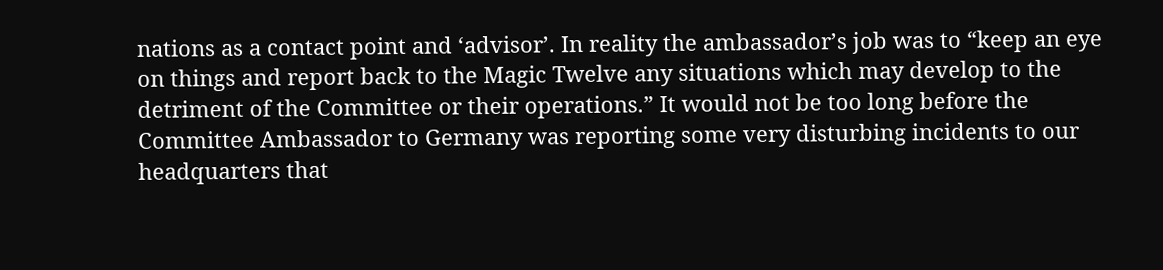nations as a contact point and ‘advisor’. In reality the ambassador’s job was to “keep an eye on things and report back to the Magic Twelve any situations which may develop to the detriment of the Committee or their operations.” It would not be too long before the Committee Ambassador to Germany was reporting some very disturbing incidents to our headquarters that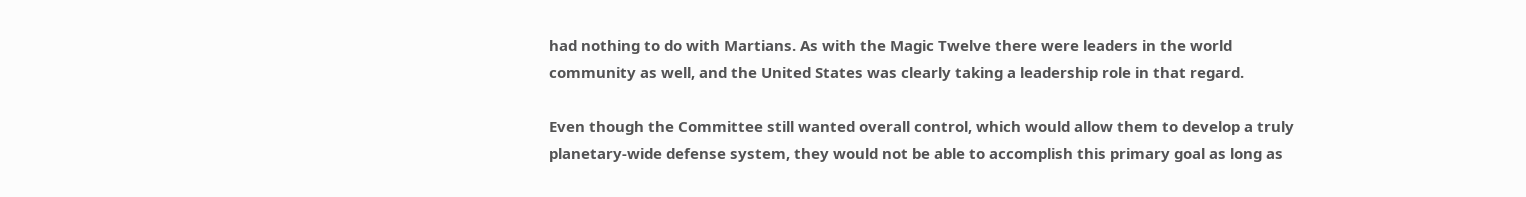had nothing to do with Martians. As with the Magic Twelve there were leaders in the world community as well, and the United States was clearly taking a leadership role in that regard.

Even though the Committee still wanted overall control, which would allow them to develop a truly planetary-wide defense system, they would not be able to accomplish this primary goal as long as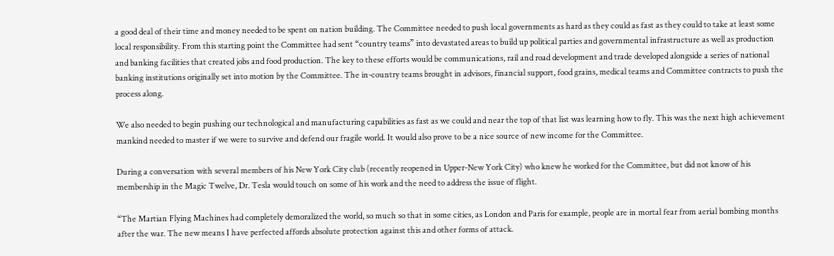a good deal of their time and money needed to be spent on nation building. The Committee needed to push local governments as hard as they could as fast as they could to take at least some local responsibility. From this starting point the Committee had sent “country teams” into devastated areas to build up political parties and governmental infrastructure as well as production and banking facilities that created jobs and food production. The key to these efforts would be communications, rail and road development and trade developed alongside a series of national banking institutions originally set into motion by the Committee. The in-country teams brought in advisors, financial support, food grains, medical teams and Committee contracts to push the process along.

We also needed to begin pushing our technological and manufacturing capabilities as fast as we could and near the top of that list was learning how to fly. This was the next high achievement mankind needed to master if we were to survive and defend our fragile world. It would also prove to be a nice source of new income for the Committee.

During a conversation with several members of his New York City club (recently reopened in Upper-New York City) who knew he worked for the Committee, but did not know of his membership in the Magic Twelve, Dr. Tesla would touch on some of his work and the need to address the issue of flight.

“The Martian Flying Machines had completely demoralized the world, so much so that in some cities, as London and Paris for example, people are in mortal fear from aerial bombing months after the war. The new means I have perfected affords absolute protection against this and other forms of attack.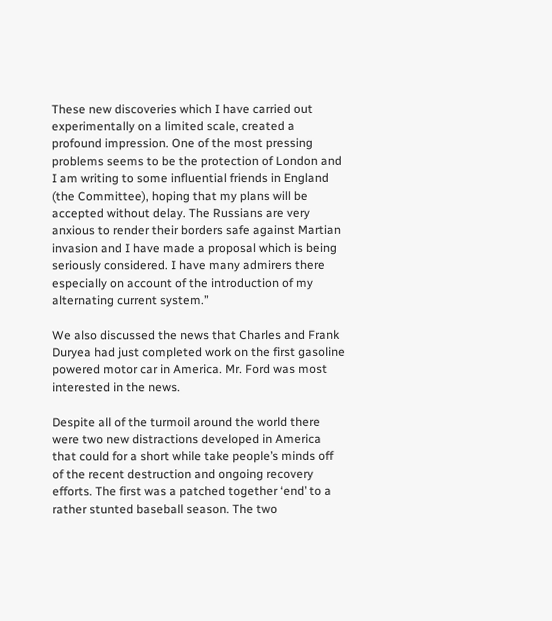These new discoveries which I have carried out experimentally on a limited scale, created a profound impression. One of the most pressing problems seems to be the protection of London and I am writing to some influential friends in England (the Committee), hoping that my plans will be accepted without delay. The Russians are very anxious to render their borders safe against Martian invasion and I have made a proposal which is being seriously considered. I have many admirers there especially on account of the introduction of my alternating current system.”

We also discussed the news that Charles and Frank Duryea had just completed work on the first gasoline powered motor car in America. Mr. Ford was most interested in the news.

Despite all of the turmoil around the world there were two new distractions developed in America that could for a short while take people’s minds off of the recent destruction and ongoing recovery efforts. The first was a patched together ‘end’ to a rather stunted baseball season. The two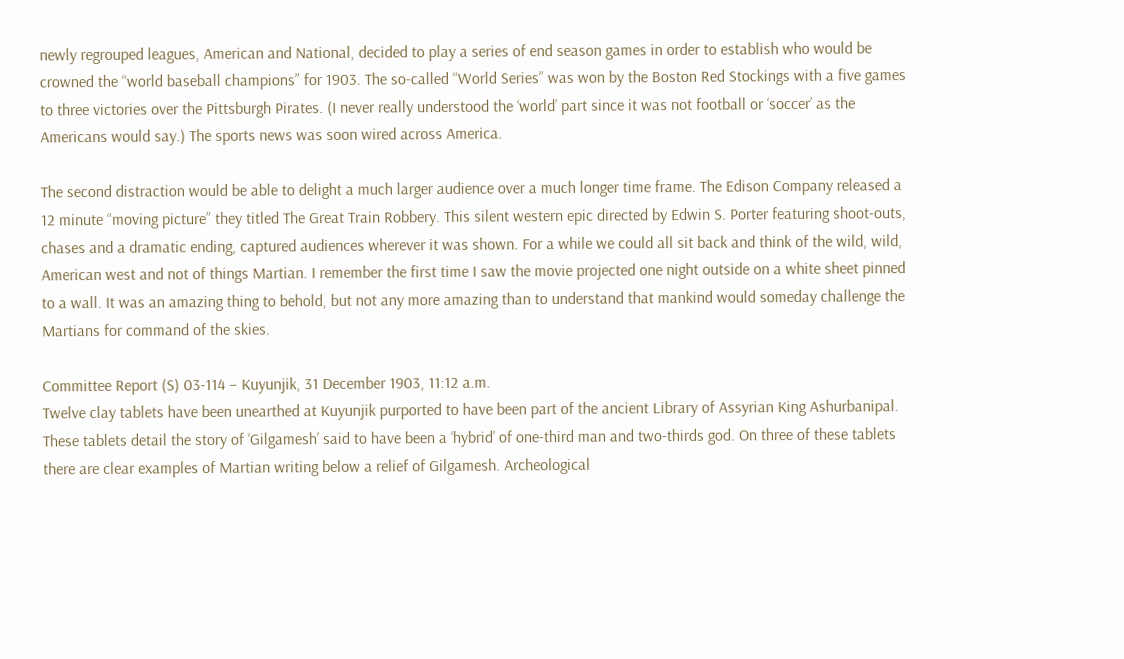newly regrouped leagues, American and National, decided to play a series of end season games in order to establish who would be crowned the “world baseball champions” for 1903. The so-called “World Series” was won by the Boston Red Stockings with a five games to three victories over the Pittsburgh Pirates. (I never really understood the ‘world’ part since it was not football or ‘soccer’ as the Americans would say.) The sports news was soon wired across America.

The second distraction would be able to delight a much larger audience over a much longer time frame. The Edison Company released a 12 minute “moving picture” they titled The Great Train Robbery. This silent western epic directed by Edwin S. Porter featuring shoot-outs, chases and a dramatic ending, captured audiences wherever it was shown. For a while we could all sit back and think of the wild, wild, American west and not of things Martian. I remember the first time I saw the movie projected one night outside on a white sheet pinned to a wall. It was an amazing thing to behold, but not any more amazing than to understand that mankind would someday challenge the Martians for command of the skies.

Committee Report (S) 03-114 – Kuyunjik, 31 December 1903, 11:12 a.m.
Twelve clay tablets have been unearthed at Kuyunjik purported to have been part of the ancient Library of Assyrian King Ashurbanipal. These tablets detail the story of ‘Gilgamesh’ said to have been a ‘hybrid’ of one-third man and two-thirds god. On three of these tablets there are clear examples of Martian writing below a relief of Gilgamesh. Archeological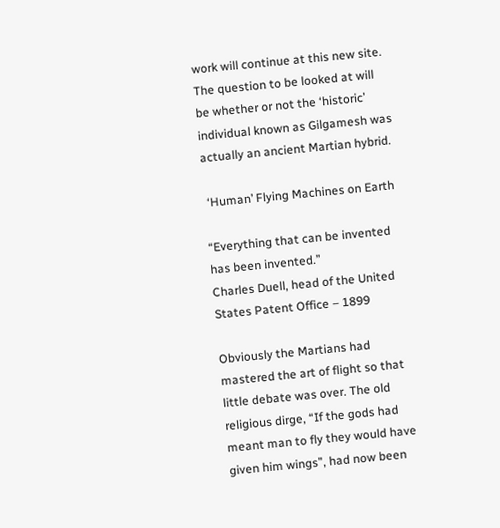work will continue at this new site. The question to be looked at will be whether or not the ‘historic’ individual known as Gilgamesh was actually an ancient Martian hybrid.

 ‘Human’ Flying Machines on Earth

“Everything that can be invented has been invented.”
Charles Duell, head of the United States Patent Office – 1899

Obviously the Martians had mastered the art of flight so that little debate was over. The old religious dirge, “If the gods had meant man to fly they would have given him wings”, had now been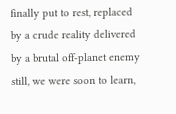finally put to rest, replaced by a crude reality delivered by a brutal off-planet enemy still, we were soon to learn,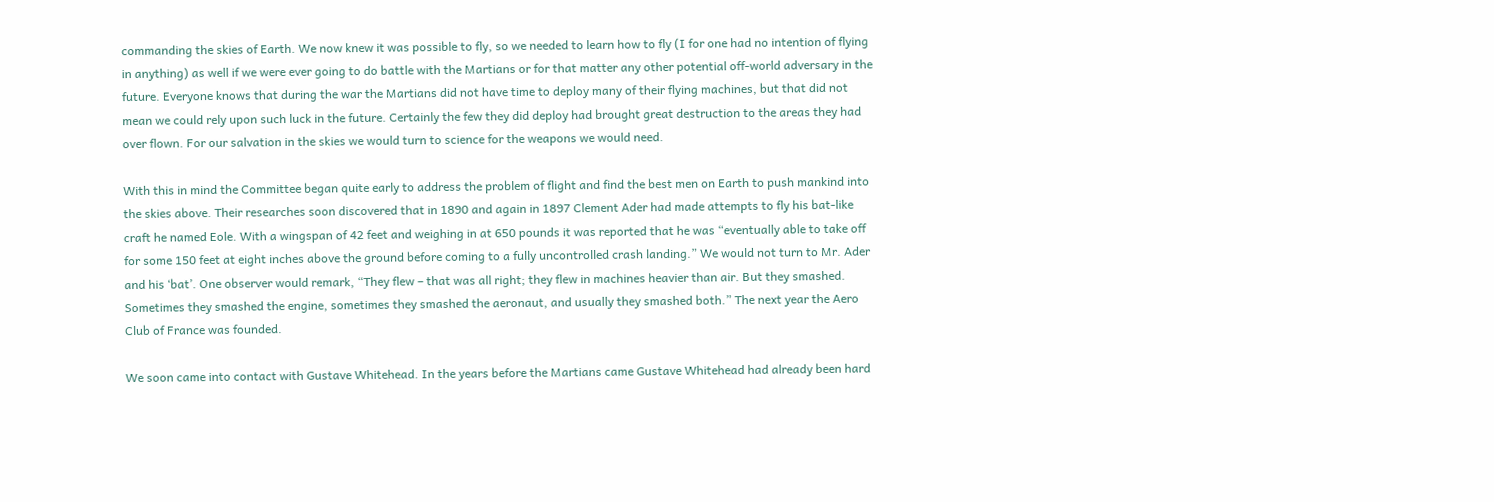commanding the skies of Earth. We now knew it was possible to fly, so we needed to learn how to fly (I for one had no intention of flying in anything) as well if we were ever going to do battle with the Martians or for that matter any other potential off-world adversary in the future. Everyone knows that during the war the Martians did not have time to deploy many of their flying machines, but that did not mean we could rely upon such luck in the future. Certainly the few they did deploy had brought great destruction to the areas they had over flown. For our salvation in the skies we would turn to science for the weapons we would need.

With this in mind the Committee began quite early to address the problem of flight and find the best men on Earth to push mankind into the skies above. Their researches soon discovered that in 1890 and again in 1897 Clement Ader had made attempts to fly his bat-like craft he named Eole. With a wingspan of 42 feet and weighing in at 650 pounds it was reported that he was “eventually able to take off for some 150 feet at eight inches above the ground before coming to a fully uncontrolled crash landing.” We would not turn to Mr. Ader and his ‘bat’. One observer would remark, “They flew – that was all right; they flew in machines heavier than air. But they smashed. Sometimes they smashed the engine, sometimes they smashed the aeronaut, and usually they smashed both.” The next year the Aero Club of France was founded.

We soon came into contact with Gustave Whitehead. In the years before the Martians came Gustave Whitehead had already been hard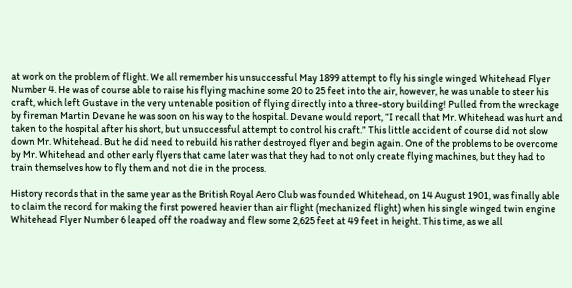at work on the problem of flight. We all remember his unsuccessful May 1899 attempt to fly his single winged Whitehead Flyer Number 4. He was of course able to raise his flying machine some 20 to 25 feet into the air, however, he was unable to steer his craft, which left Gustave in the very untenable position of flying directly into a three-story building! Pulled from the wreckage by fireman Martin Devane he was soon on his way to the hospital. Devane would report, “I recall that Mr. Whitehead was hurt and taken to the hospital after his short, but unsuccessful attempt to control his craft.” This little accident of course did not slow down Mr. Whitehead. But he did need to rebuild his rather destroyed flyer and begin again. One of the problems to be overcome by Mr. Whitehead and other early flyers that came later was that they had to not only create flying machines, but they had to train themselves how to fly them and not die in the process.

History records that in the same year as the British Royal Aero Club was founded Whitehead, on 14 August 1901, was finally able to claim the record for making the first powered heavier than air flight (mechanized flight) when his single winged twin engine Whitehead Flyer Number 6 leaped off the roadway and flew some 2,625 feet at 49 feet in height. This time, as we all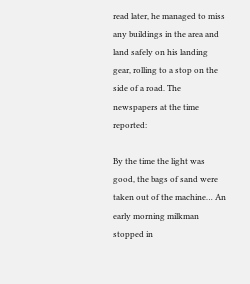read later, he managed to miss any buildings in the area and land safely on his landing gear, rolling to a stop on the side of a road. The newspapers at the time reported:

By the time the light was good, the bags of sand were taken out of the machine… An early morning milkman stopped in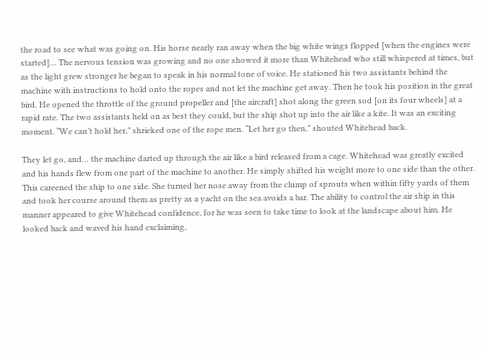the road to see what was going on. His horse nearly ran away when the big white wings flopped [when the engines were started]… The nervous tension was growing and no one showed it more than Whitehead who still whispered at times, but as the light grew stronger he began to speak in his normal tone of voice. He stationed his two assistants behind the machine with instructions to hold onto the ropes and not let the machine get away. Then he took his position in the great bird. He opened the throttle of the ground propeller and [the aircraft] shot along the green sod [on its four wheels] at a rapid rate. The two assistants held on as best they could, but the ship shot up into the air like a kite. It was an exciting moment. “We can’t hold her,” shrieked one of the rope men. “Let her go then,” shouted Whitehead back.

They let go, and… the machine darted up through the air like a bird released from a cage. Whitehead was greatly excited and his hands flew from one part of the machine to another. He simply shifted his weight more to one side than the other. This careened the ship to one side. She turned her nose away from the clump of sprouts when within fifty yards of them and took her course around them as pretty as a yacht on the sea avoids a bar. The ability to control the air ship in this manner appeared to give Whitehead confidence, for he was seen to take time to look at the landscape about him. He looked back and waved his hand exclaiming,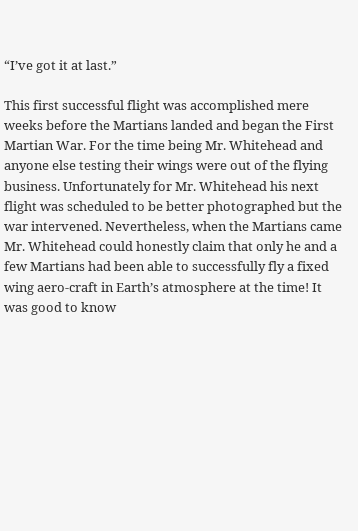“I’ve got it at last.”

This first successful flight was accomplished mere weeks before the Martians landed and began the First Martian War. For the time being Mr. Whitehead and anyone else testing their wings were out of the flying business. Unfortunately for Mr. Whitehead his next flight was scheduled to be better photographed but the war intervened. Nevertheless, when the Martians came Mr. Whitehead could honestly claim that only he and a few Martians had been able to successfully fly a fixed wing aero-craft in Earth’s atmosphere at the time! It was good to know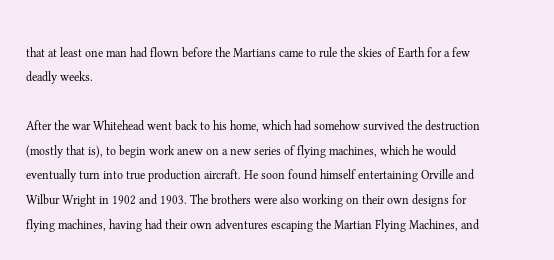that at least one man had flown before the Martians came to rule the skies of Earth for a few deadly weeks.

After the war Whitehead went back to his home, which had somehow survived the destruction (mostly that is), to begin work anew on a new series of flying machines, which he would eventually turn into true production aircraft. He soon found himself entertaining Orville and Wilbur Wright in 1902 and 1903. The brothers were also working on their own designs for flying machines, having had their own adventures escaping the Martian Flying Machines, and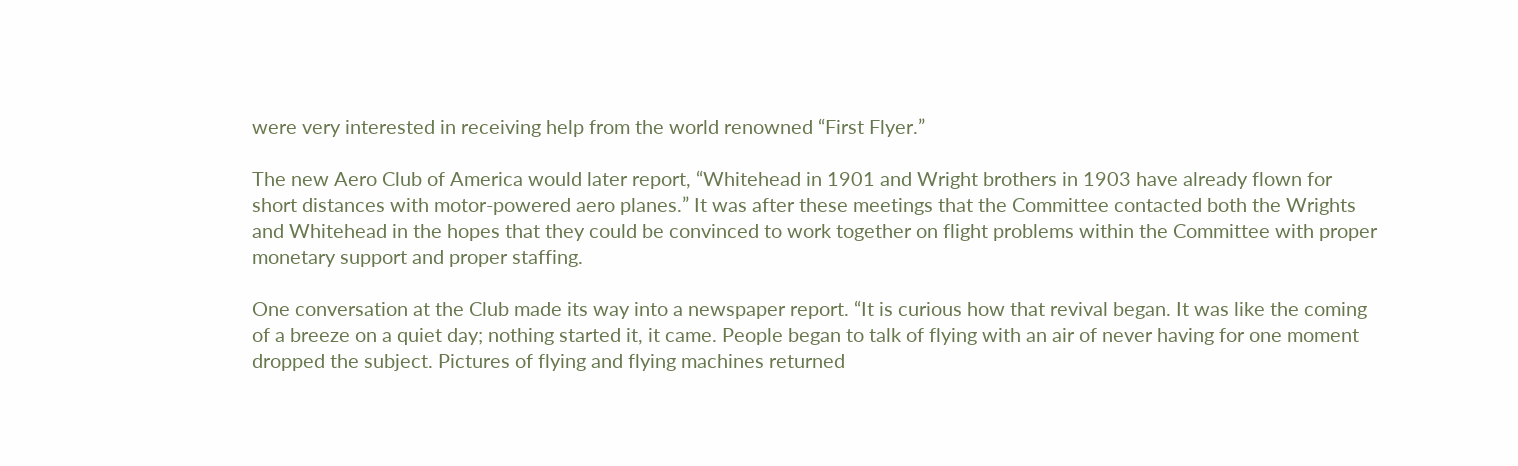were very interested in receiving help from the world renowned “First Flyer.”

The new Aero Club of America would later report, “Whitehead in 1901 and Wright brothers in 1903 have already flown for short distances with motor-powered aero planes.” It was after these meetings that the Committee contacted both the Wrights and Whitehead in the hopes that they could be convinced to work together on flight problems within the Committee with proper monetary support and proper staffing.

One conversation at the Club made its way into a newspaper report. “It is curious how that revival began. It was like the coming of a breeze on a quiet day; nothing started it, it came. People began to talk of flying with an air of never having for one moment dropped the subject. Pictures of flying and flying machines returned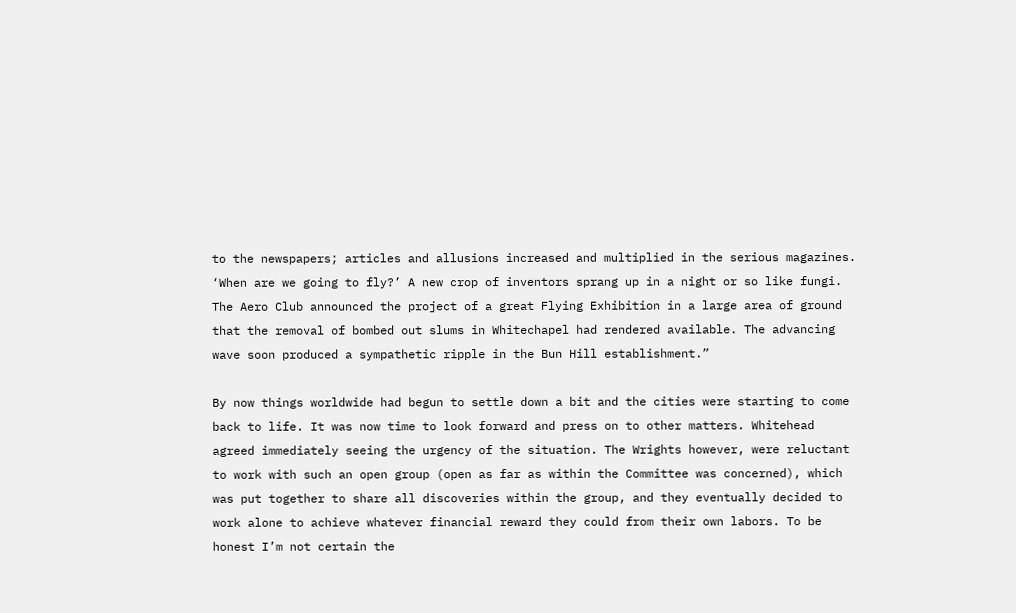to the newspapers; articles and allusions increased and multiplied in the serious magazines. ‘When are we going to fly?’ A new crop of inventors sprang up in a night or so like fungi. The Aero Club announced the project of a great Flying Exhibition in a large area of ground that the removal of bombed out slums in Whitechapel had rendered available. The advancing wave soon produced a sympathetic ripple in the Bun Hill establishment.”

By now things worldwide had begun to settle down a bit and the cities were starting to come back to life. It was now time to look forward and press on to other matters. Whitehead agreed immediately seeing the urgency of the situation. The Wrights however, were reluctant to work with such an open group (open as far as within the Committee was concerned), which was put together to share all discoveries within the group, and they eventually decided to work alone to achieve whatever financial reward they could from their own labors. To be honest I’m not certain the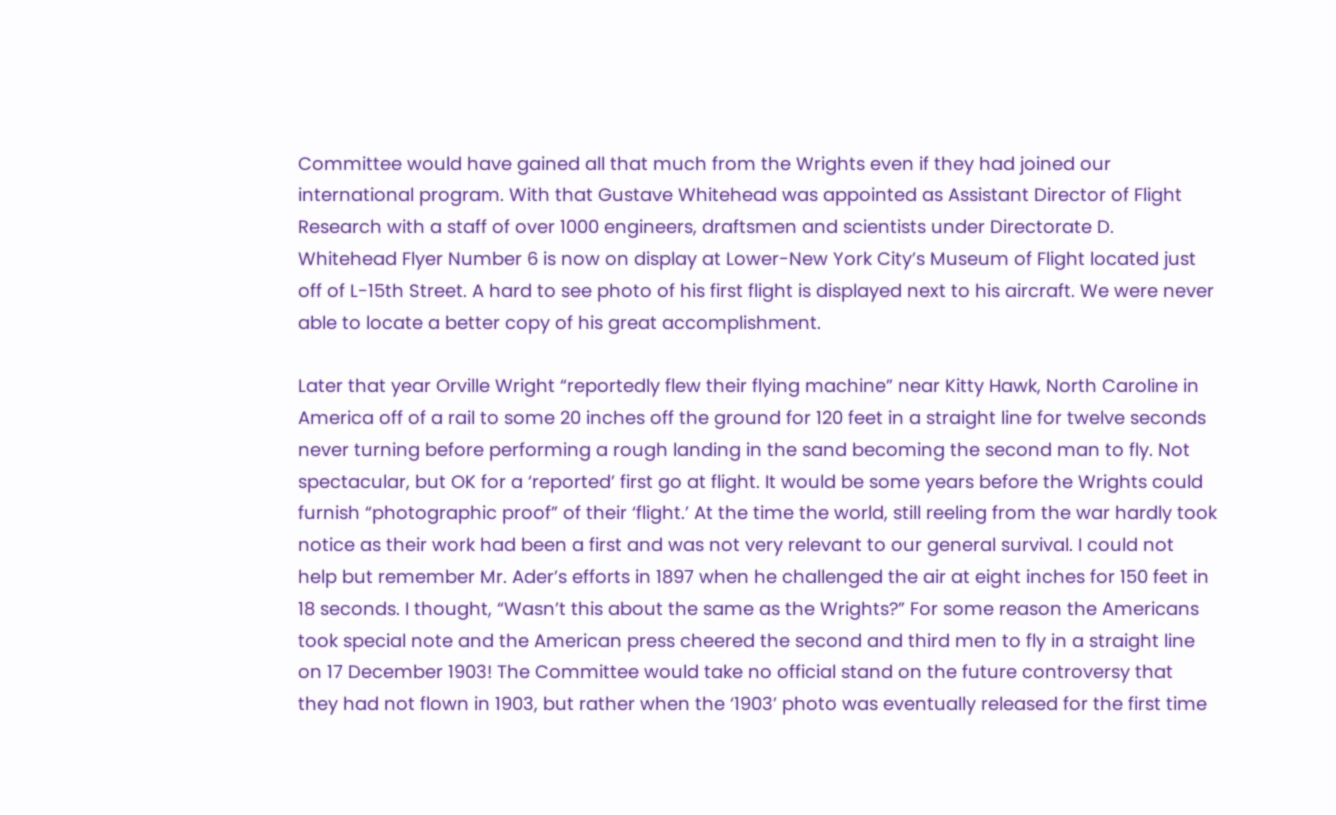Committee would have gained all that much from the Wrights even if they had joined our international program. With that Gustave Whitehead was appointed as Assistant Director of Flight Research with a staff of over 1000 engineers, draftsmen and scientists under Directorate D. Whitehead Flyer Number 6 is now on display at Lower-New York City’s Museum of Flight located just off of L-15th Street. A hard to see photo of his first flight is displayed next to his aircraft. We were never able to locate a better copy of his great accomplishment.

Later that year Orville Wright “reportedly flew their flying machine” near Kitty Hawk, North Caroline in America off of a rail to some 20 inches off the ground for 120 feet in a straight line for twelve seconds never turning before performing a rough landing in the sand becoming the second man to fly. Not spectacular, but OK for a ‘reported’ first go at flight. It would be some years before the Wrights could furnish “photographic proof” of their ‘flight.’ At the time the world, still reeling from the war hardly took notice as their work had been a first and was not very relevant to our general survival. I could not help but remember Mr. Ader’s efforts in 1897 when he challenged the air at eight inches for 150 feet in 18 seconds. I thought, “Wasn’t this about the same as the Wrights?” For some reason the Americans took special note and the American press cheered the second and third men to fly in a straight line on 17 December 1903! The Committee would take no official stand on the future controversy that they had not flown in 1903, but rather when the ‘1903’ photo was eventually released for the first time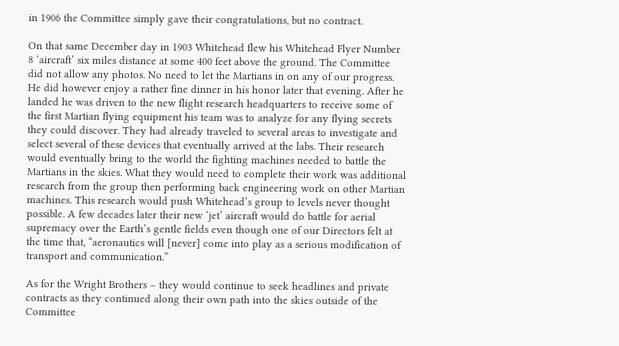in 1906 the Committee simply gave their congratulations, but no contract.

On that same December day in 1903 Whitehead flew his Whitehead Flyer Number 8 ‘aircraft’ six miles distance at some 400 feet above the ground. The Committee did not allow any photos. No need to let the Martians in on any of our progress. He did however enjoy a rather fine dinner in his honor later that evening. After he landed he was driven to the new flight research headquarters to receive some of the first Martian flying equipment his team was to analyze for any flying secrets they could discover. They had already traveled to several areas to investigate and select several of these devices that eventually arrived at the labs. Their research would eventually bring to the world the fighting machines needed to battle the Martians in the skies. What they would need to complete their work was additional research from the group then performing back engineering work on other Martian machines. This research would push Whitehead’s group to levels never thought possible. A few decades later their new ‘jet’ aircraft would do battle for aerial supremacy over the Earth’s gentle fields even though one of our Directors felt at the time that, “aeronautics will [never] come into play as a serious modification of transport and communication.”

As for the Wright Brothers – they would continue to seek headlines and private contracts as they continued along their own path into the skies outside of the Committee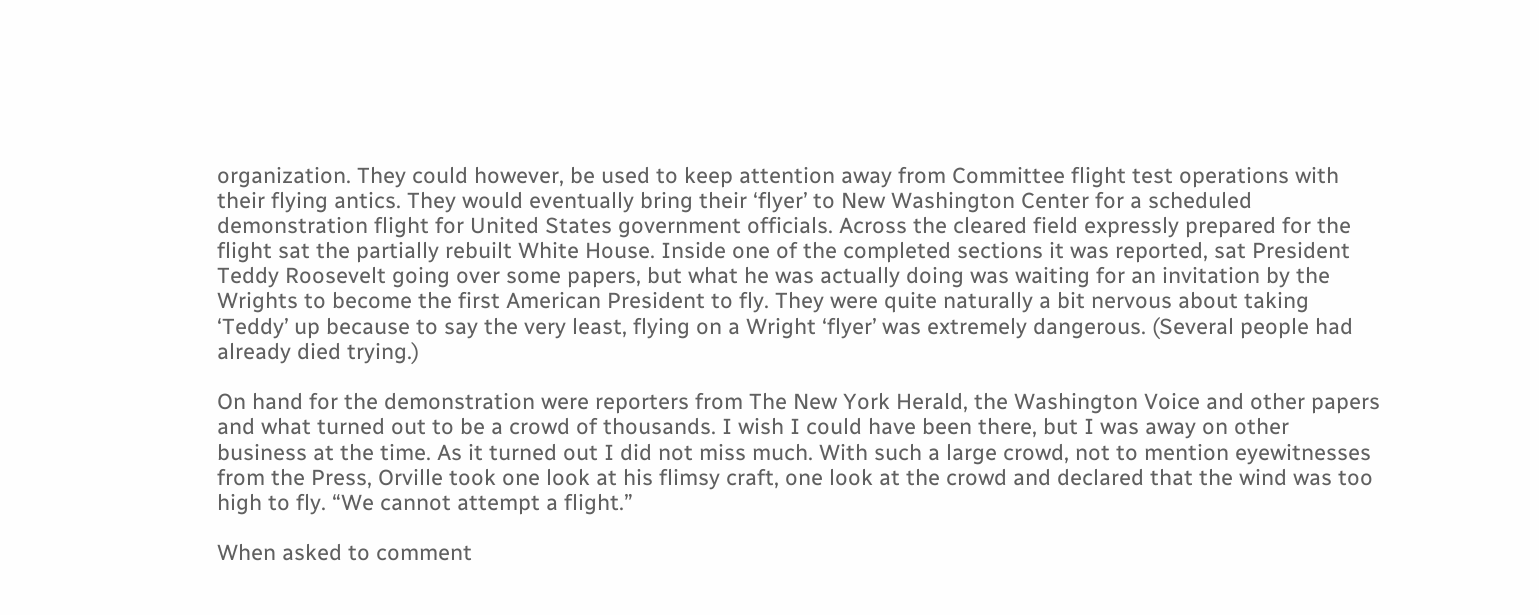organization. They could however, be used to keep attention away from Committee flight test operations with their flying antics. They would eventually bring their ‘flyer’ to New Washington Center for a scheduled demonstration flight for United States government officials. Across the cleared field expressly prepared for the flight sat the partially rebuilt White House. Inside one of the completed sections it was reported, sat President Teddy Roosevelt going over some papers, but what he was actually doing was waiting for an invitation by the Wrights to become the first American President to fly. They were quite naturally a bit nervous about taking ‘Teddy’ up because to say the very least, flying on a Wright ‘flyer’ was extremely dangerous. (Several people had already died trying.)

On hand for the demonstration were reporters from The New York Herald, the Washington Voice and other papers and what turned out to be a crowd of thousands. I wish I could have been there, but I was away on other business at the time. As it turned out I did not miss much. With such a large crowd, not to mention eyewitnesses from the Press, Orville took one look at his flimsy craft, one look at the crowd and declared that the wind was too high to fly. “We cannot attempt a flight.”

When asked to comment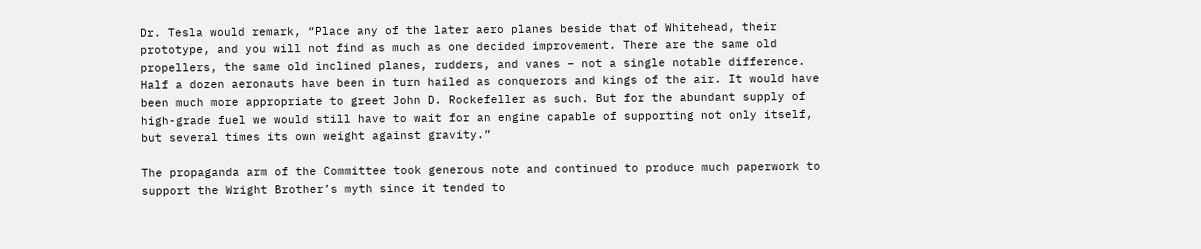Dr. Tesla would remark, “Place any of the later aero planes beside that of Whitehead, their prototype, and you will not find as much as one decided improvement. There are the same old propellers, the same old inclined planes, rudders, and vanes – not a single notable difference. Half a dozen aeronauts have been in turn hailed as conquerors and kings of the air. It would have been much more appropriate to greet John D. Rockefeller as such. But for the abundant supply of high-grade fuel we would still have to wait for an engine capable of supporting not only itself, but several times its own weight against gravity.”

The propaganda arm of the Committee took generous note and continued to produce much paperwork to support the Wright Brother’s myth since it tended to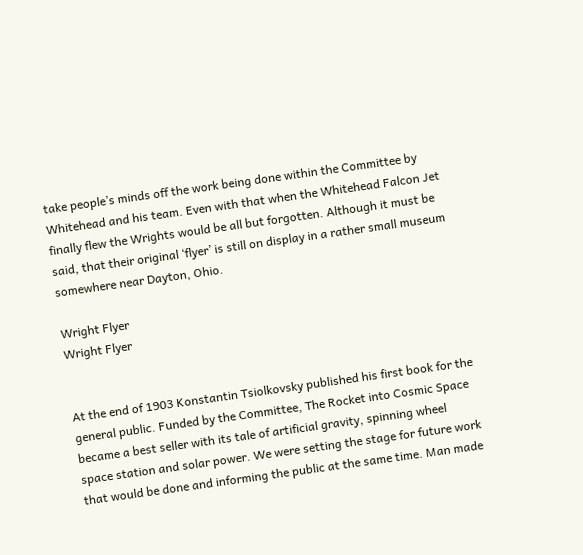take people’s minds off the work being done within the Committee by Whitehead and his team. Even with that when the Whitehead Falcon Jet finally flew the Wrights would be all but forgotten. Although it must be said, that their original ‘flyer’ is still on display in a rather small museum somewhere near Dayton, Ohio.

Wright Flyer
Wright Flyer


At the end of 1903 Konstantin Tsiolkovsky published his first book for the general public. Funded by the Committee, The Rocket into Cosmic Space became a best seller with its tale of artificial gravity, spinning wheel space station and solar power. We were setting the stage for future work that would be done and informing the public at the same time. Man made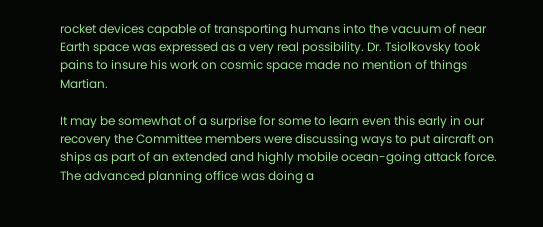rocket devices capable of transporting humans into the vacuum of near Earth space was expressed as a very real possibility. Dr. Tsiolkovsky took pains to insure his work on cosmic space made no mention of things Martian.

It may be somewhat of a surprise for some to learn even this early in our recovery the Committee members were discussing ways to put aircraft on ships as part of an extended and highly mobile ocean-going attack force. The advanced planning office was doing a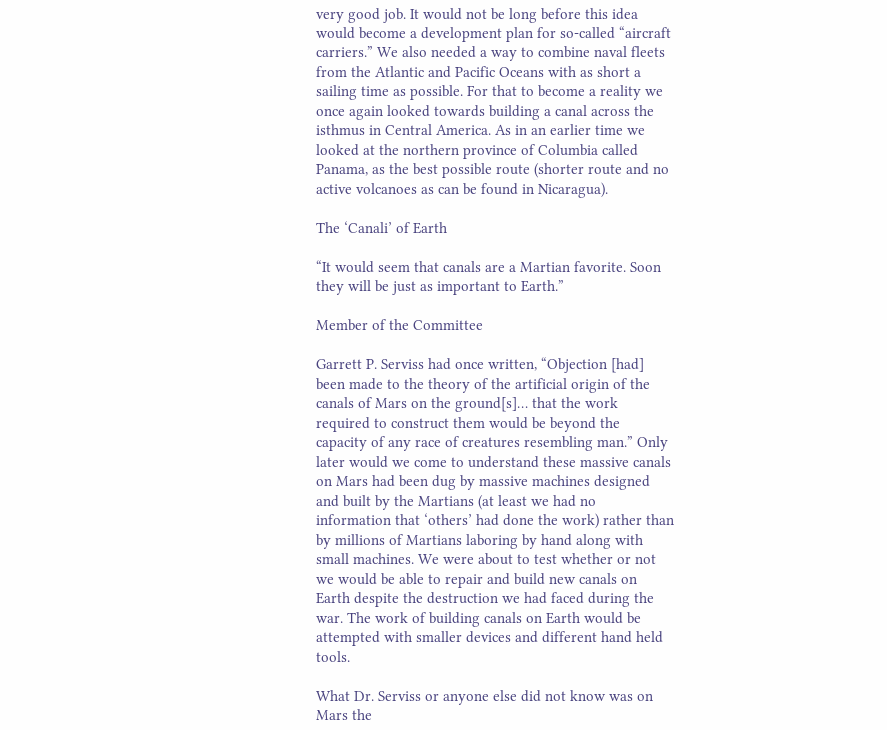very good job. It would not be long before this idea would become a development plan for so-called “aircraft carriers.” We also needed a way to combine naval fleets from the Atlantic and Pacific Oceans with as short a sailing time as possible. For that to become a reality we once again looked towards building a canal across the isthmus in Central America. As in an earlier time we looked at the northern province of Columbia called Panama, as the best possible route (shorter route and no active volcanoes as can be found in Nicaragua).

The ‘Canali’ of Earth

“It would seem that canals are a Martian favorite. Soon they will be just as important to Earth.”

Member of the Committee

Garrett P. Serviss had once written, “Objection [had] been made to the theory of the artificial origin of the canals of Mars on the ground[s]… that the work required to construct them would be beyond the capacity of any race of creatures resembling man.” Only later would we come to understand these massive canals on Mars had been dug by massive machines designed and built by the Martians (at least we had no information that ‘others’ had done the work) rather than by millions of Martians laboring by hand along with small machines. We were about to test whether or not we would be able to repair and build new canals on Earth despite the destruction we had faced during the war. The work of building canals on Earth would be attempted with smaller devices and different hand held tools.

What Dr. Serviss or anyone else did not know was on Mars the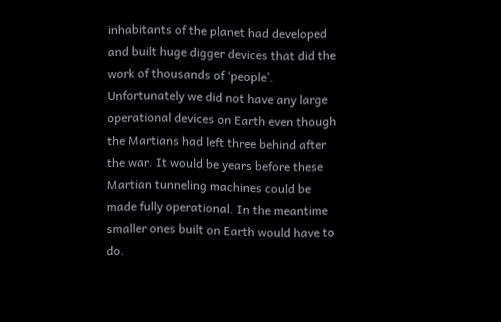inhabitants of the planet had developed and built huge digger devices that did the work of thousands of ‘people’. Unfortunately we did not have any large operational devices on Earth even though the Martians had left three behind after the war. It would be years before these Martian tunneling machines could be made fully operational. In the meantime smaller ones built on Earth would have to do.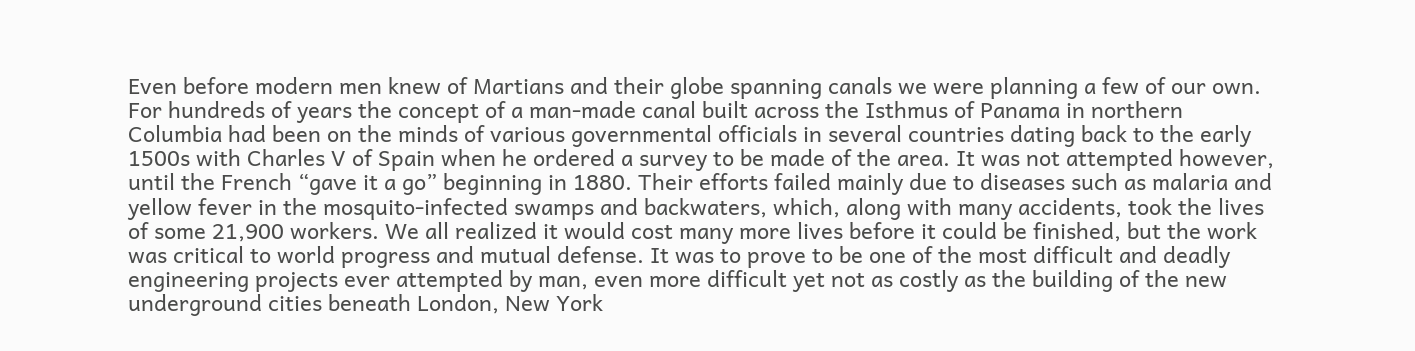Even before modern men knew of Martians and their globe spanning canals we were planning a few of our own. For hundreds of years the concept of a man-made canal built across the Isthmus of Panama in northern Columbia had been on the minds of various governmental officials in several countries dating back to the early 1500s with Charles V of Spain when he ordered a survey to be made of the area. It was not attempted however, until the French “gave it a go” beginning in 1880. Their efforts failed mainly due to diseases such as malaria and yellow fever in the mosquito-infected swamps and backwaters, which, along with many accidents, took the lives of some 21,900 workers. We all realized it would cost many more lives before it could be finished, but the work was critical to world progress and mutual defense. It was to prove to be one of the most difficult and deadly engineering projects ever attempted by man, even more difficult yet not as costly as the building of the new underground cities beneath London, New York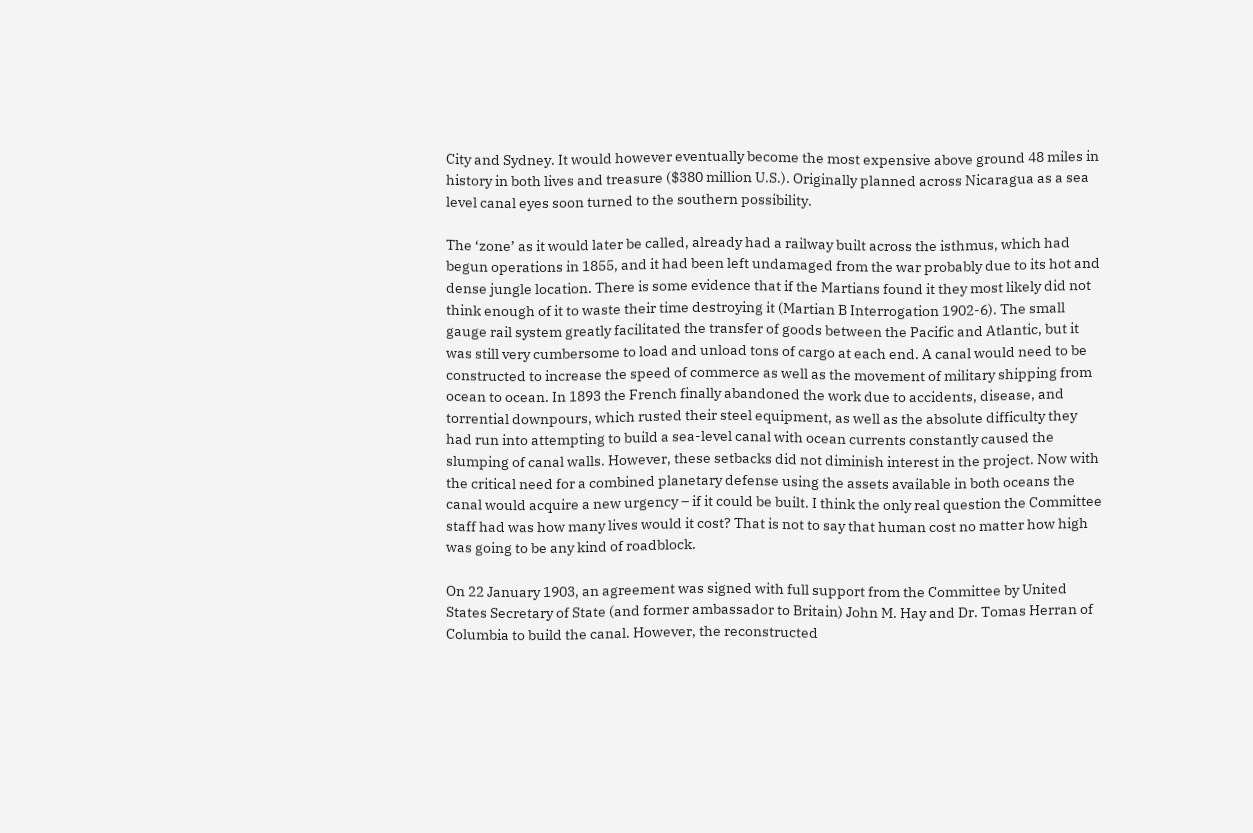City and Sydney. It would however eventually become the most expensive above ground 48 miles in history in both lives and treasure ($380 million U.S.). Originally planned across Nicaragua as a sea level canal eyes soon turned to the southern possibility.

The ‘zone’ as it would later be called, already had a railway built across the isthmus, which had begun operations in 1855, and it had been left undamaged from the war probably due to its hot and dense jungle location. There is some evidence that if the Martians found it they most likely did not think enough of it to waste their time destroying it (Martian B Interrogation 1902-6). The small gauge rail system greatly facilitated the transfer of goods between the Pacific and Atlantic, but it was still very cumbersome to load and unload tons of cargo at each end. A canal would need to be constructed to increase the speed of commerce as well as the movement of military shipping from ocean to ocean. In 1893 the French finally abandoned the work due to accidents, disease, and torrential downpours, which rusted their steel equipment, as well as the absolute difficulty they had run into attempting to build a sea-level canal with ocean currents constantly caused the slumping of canal walls. However, these setbacks did not diminish interest in the project. Now with the critical need for a combined planetary defense using the assets available in both oceans the canal would acquire a new urgency – if it could be built. I think the only real question the Committee staff had was how many lives would it cost? That is not to say that human cost no matter how high was going to be any kind of roadblock.

On 22 January 1903, an agreement was signed with full support from the Committee by United States Secretary of State (and former ambassador to Britain) John M. Hay and Dr. Tomas Herran of Columbia to build the canal. However, the reconstructed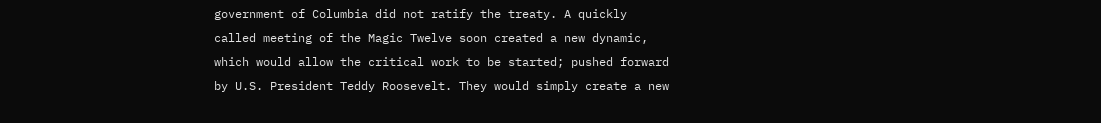government of Columbia did not ratify the treaty. A quickly called meeting of the Magic Twelve soon created a new dynamic, which would allow the critical work to be started; pushed forward by U.S. President Teddy Roosevelt. They would simply create a new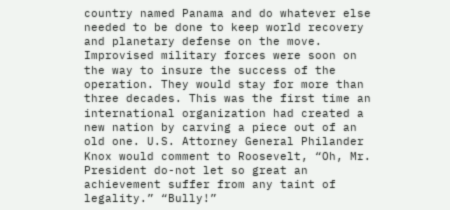country named Panama and do whatever else needed to be done to keep world recovery and planetary defense on the move. Improvised military forces were soon on the way to insure the success of the operation. They would stay for more than three decades. This was the first time an international organization had created a new nation by carving a piece out of an old one. U.S. Attorney General Philander Knox would comment to Roosevelt, “Oh, Mr. President do-not let so great an achievement suffer from any taint of legality.” “Bully!”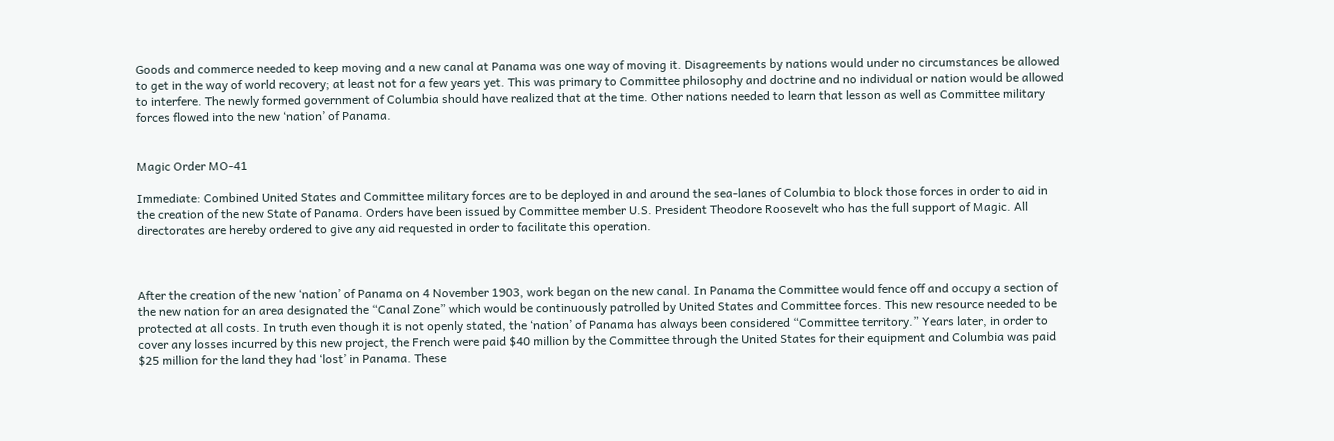Goods and commerce needed to keep moving and a new canal at Panama was one way of moving it. Disagreements by nations would under no circumstances be allowed to get in the way of world recovery; at least not for a few years yet. This was primary to Committee philosophy and doctrine and no individual or nation would be allowed to interfere. The newly formed government of Columbia should have realized that at the time. Other nations needed to learn that lesson as well as Committee military forces flowed into the new ‘nation’ of Panama.


Magic Order MO-41

Immediate: Combined United States and Committee military forces are to be deployed in and around the sea-lanes of Columbia to block those forces in order to aid in the creation of the new State of Panama. Orders have been issued by Committee member U.S. President Theodore Roosevelt who has the full support of Magic. All directorates are hereby ordered to give any aid requested in order to facilitate this operation.



After the creation of the new ‘nation’ of Panama on 4 November 1903, work began on the new canal. In Panama the Committee would fence off and occupy a section of the new nation for an area designated the “Canal Zone” which would be continuously patrolled by United States and Committee forces. This new resource needed to be protected at all costs. In truth even though it is not openly stated, the ‘nation’ of Panama has always been considered “Committee territory.” Years later, in order to cover any losses incurred by this new project, the French were paid $40 million by the Committee through the United States for their equipment and Columbia was paid $25 million for the land they had ‘lost’ in Panama. These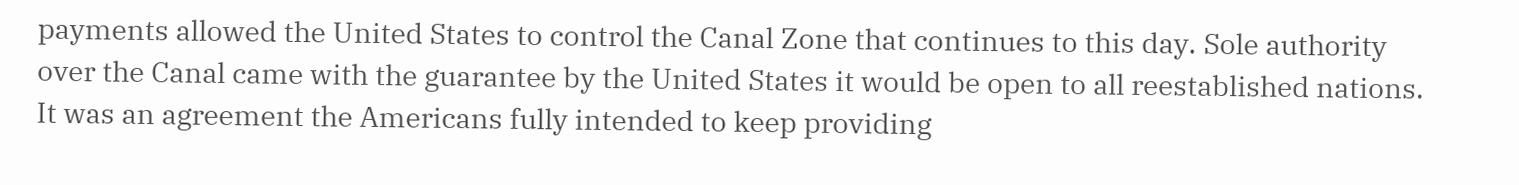payments allowed the United States to control the Canal Zone that continues to this day. Sole authority over the Canal came with the guarantee by the United States it would be open to all reestablished nations. It was an agreement the Americans fully intended to keep providing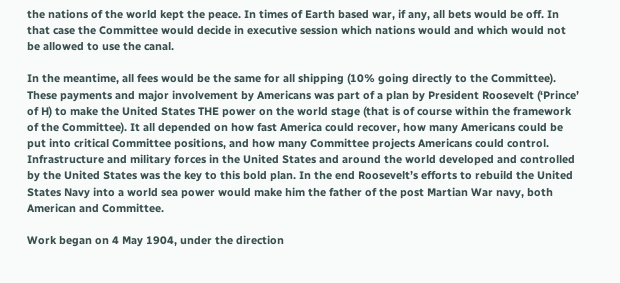the nations of the world kept the peace. In times of Earth based war, if any, all bets would be off. In that case the Committee would decide in executive session which nations would and which would not be allowed to use the canal.

In the meantime, all fees would be the same for all shipping (10% going directly to the Committee). These payments and major involvement by Americans was part of a plan by President Roosevelt (‘Prince’ of H) to make the United States THE power on the world stage (that is of course within the framework of the Committee). It all depended on how fast America could recover, how many Americans could be put into critical Committee positions, and how many Committee projects Americans could control. Infrastructure and military forces in the United States and around the world developed and controlled by the United States was the key to this bold plan. In the end Roosevelt’s efforts to rebuild the United States Navy into a world sea power would make him the father of the post Martian War navy, both American and Committee.

Work began on 4 May 1904, under the direction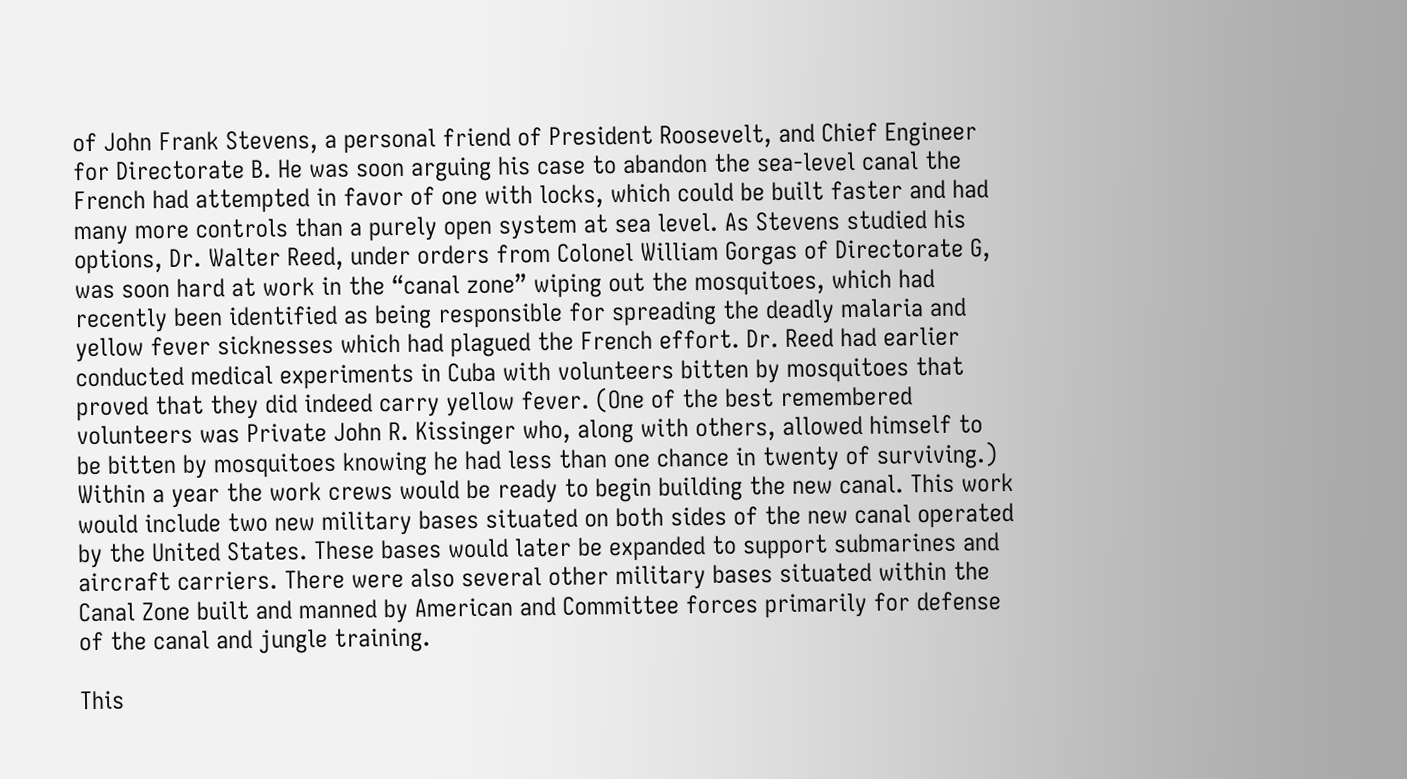of John Frank Stevens, a personal friend of President Roosevelt, and Chief Engineer for Directorate B. He was soon arguing his case to abandon the sea-level canal the French had attempted in favor of one with locks, which could be built faster and had many more controls than a purely open system at sea level. As Stevens studied his options, Dr. Walter Reed, under orders from Colonel William Gorgas of Directorate G, was soon hard at work in the “canal zone” wiping out the mosquitoes, which had recently been identified as being responsible for spreading the deadly malaria and yellow fever sicknesses which had plagued the French effort. Dr. Reed had earlier conducted medical experiments in Cuba with volunteers bitten by mosquitoes that proved that they did indeed carry yellow fever. (One of the best remembered volunteers was Private John R. Kissinger who, along with others, allowed himself to be bitten by mosquitoes knowing he had less than one chance in twenty of surviving.) Within a year the work crews would be ready to begin building the new canal. This work would include two new military bases situated on both sides of the new canal operated by the United States. These bases would later be expanded to support submarines and aircraft carriers. There were also several other military bases situated within the Canal Zone built and manned by American and Committee forces primarily for defense of the canal and jungle training.

This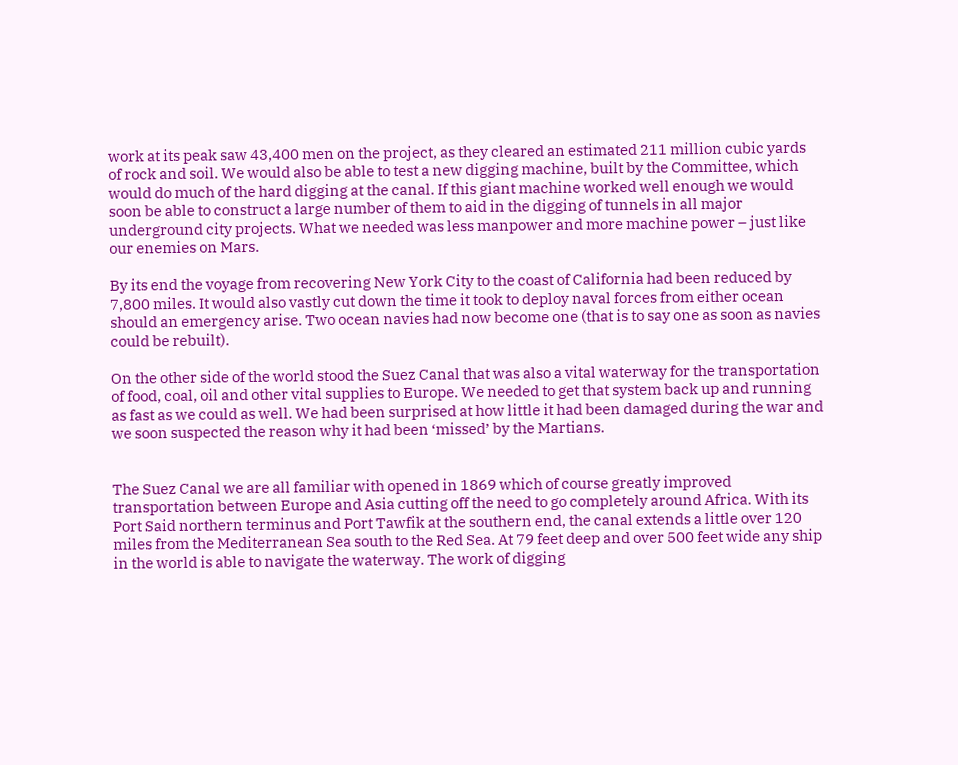work at its peak saw 43,400 men on the project, as they cleared an estimated 211 million cubic yards of rock and soil. We would also be able to test a new digging machine, built by the Committee, which would do much of the hard digging at the canal. If this giant machine worked well enough we would soon be able to construct a large number of them to aid in the digging of tunnels in all major underground city projects. What we needed was less manpower and more machine power – just like our enemies on Mars.

By its end the voyage from recovering New York City to the coast of California had been reduced by 7,800 miles. It would also vastly cut down the time it took to deploy naval forces from either ocean should an emergency arise. Two ocean navies had now become one (that is to say one as soon as navies could be rebuilt).

On the other side of the world stood the Suez Canal that was also a vital waterway for the transportation of food, coal, oil and other vital supplies to Europe. We needed to get that system back up and running as fast as we could as well. We had been surprised at how little it had been damaged during the war and we soon suspected the reason why it had been ‘missed’ by the Martians.


The Suez Canal we are all familiar with opened in 1869 which of course greatly improved transportation between Europe and Asia cutting off the need to go completely around Africa. With its Port Said northern terminus and Port Tawfik at the southern end, the canal extends a little over 120 miles from the Mediterranean Sea south to the Red Sea. At 79 feet deep and over 500 feet wide any ship in the world is able to navigate the waterway. The work of digging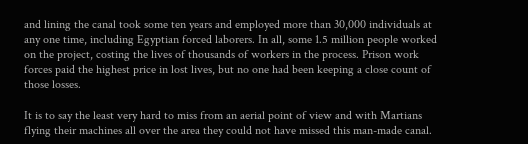and lining the canal took some ten years and employed more than 30,000 individuals at any one time, including Egyptian forced laborers. In all, some 1.5 million people worked on the project, costing the lives of thousands of workers in the process. Prison work forces paid the highest price in lost lives, but no one had been keeping a close count of those losses.

It is to say the least very hard to miss from an aerial point of view and with Martians flying their machines all over the area they could not have missed this man-made canal.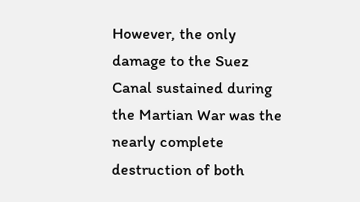However, the only damage to the Suez Canal sustained during the Martian War was the nearly complete destruction of both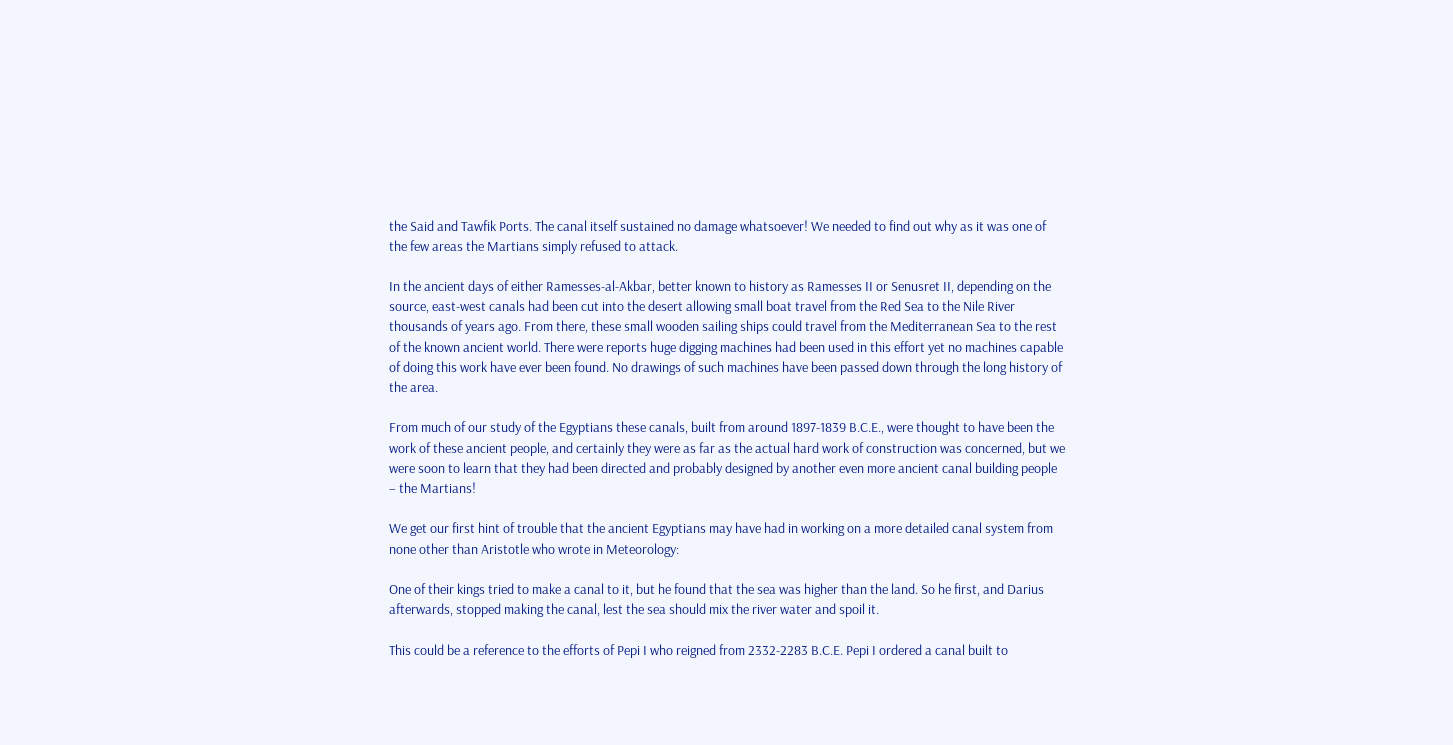the Said and Tawfik Ports. The canal itself sustained no damage whatsoever! We needed to find out why as it was one of the few areas the Martians simply refused to attack.

In the ancient days of either Ramesses-al-Akbar, better known to history as Ramesses II or Senusret II, depending on the source, east-west canals had been cut into the desert allowing small boat travel from the Red Sea to the Nile River thousands of years ago. From there, these small wooden sailing ships could travel from the Mediterranean Sea to the rest of the known ancient world. There were reports huge digging machines had been used in this effort yet no machines capable of doing this work have ever been found. No drawings of such machines have been passed down through the long history of the area.

From much of our study of the Egyptians these canals, built from around 1897-1839 B.C.E., were thought to have been the work of these ancient people, and certainly they were as far as the actual hard work of construction was concerned, but we were soon to learn that they had been directed and probably designed by another even more ancient canal building people – the Martians!

We get our first hint of trouble that the ancient Egyptians may have had in working on a more detailed canal system from none other than Aristotle who wrote in Meteorology:

One of their kings tried to make a canal to it, but he found that the sea was higher than the land. So he first, and Darius afterwards, stopped making the canal, lest the sea should mix the river water and spoil it.

This could be a reference to the efforts of Pepi I who reigned from 2332-2283 B.C.E. Pepi I ordered a canal built to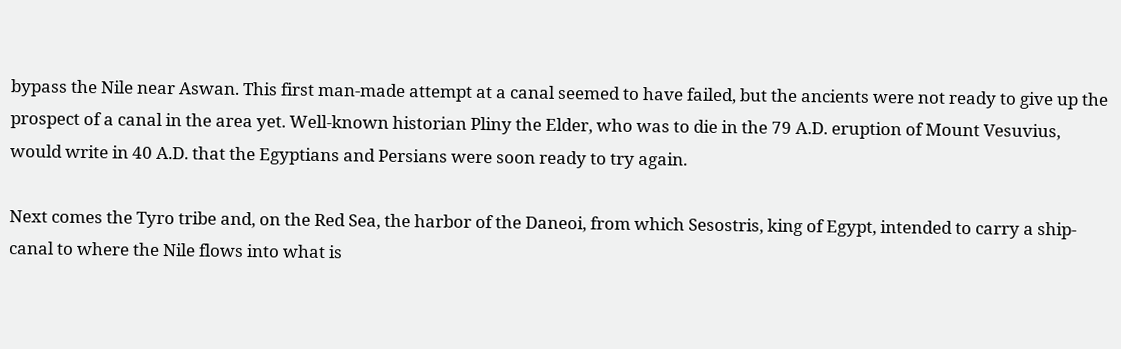bypass the Nile near Aswan. This first man-made attempt at a canal seemed to have failed, but the ancients were not ready to give up the prospect of a canal in the area yet. Well-known historian Pliny the Elder, who was to die in the 79 A.D. eruption of Mount Vesuvius, would write in 40 A.D. that the Egyptians and Persians were soon ready to try again.

Next comes the Tyro tribe and, on the Red Sea, the harbor of the Daneoi, from which Sesostris, king of Egypt, intended to carry a ship-canal to where the Nile flows into what is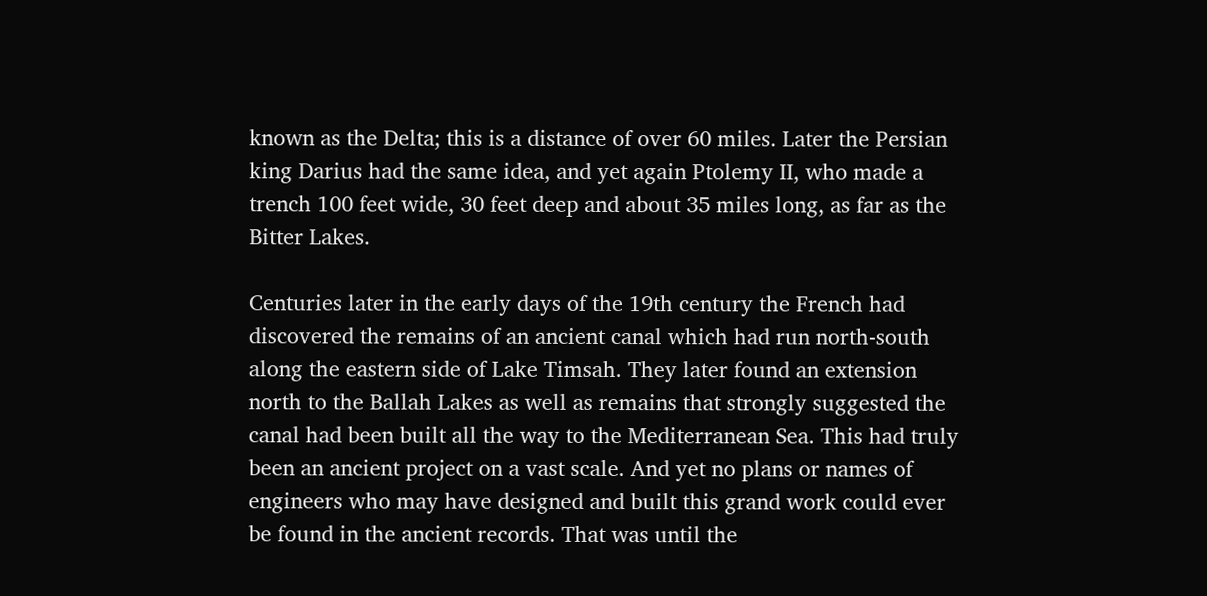known as the Delta; this is a distance of over 60 miles. Later the Persian king Darius had the same idea, and yet again Ptolemy II, who made a trench 100 feet wide, 30 feet deep and about 35 miles long, as far as the Bitter Lakes.

Centuries later in the early days of the 19th century the French had discovered the remains of an ancient canal which had run north-south along the eastern side of Lake Timsah. They later found an extension north to the Ballah Lakes as well as remains that strongly suggested the canal had been built all the way to the Mediterranean Sea. This had truly been an ancient project on a vast scale. And yet no plans or names of engineers who may have designed and built this grand work could ever be found in the ancient records. That was until the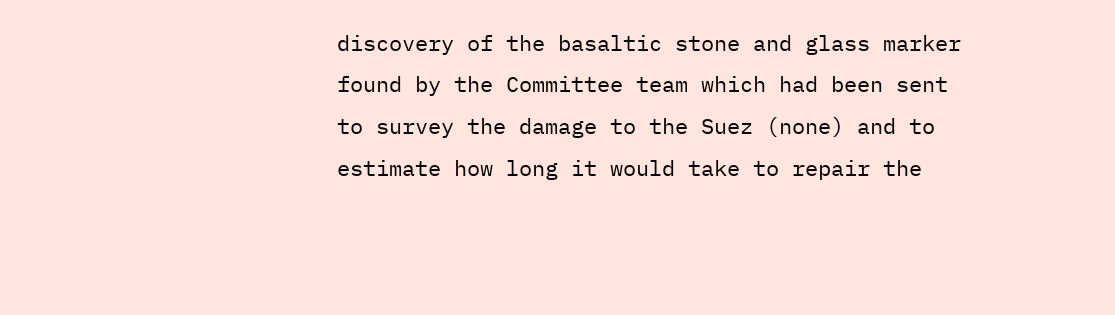discovery of the basaltic stone and glass marker found by the Committee team which had been sent to survey the damage to the Suez (none) and to estimate how long it would take to repair the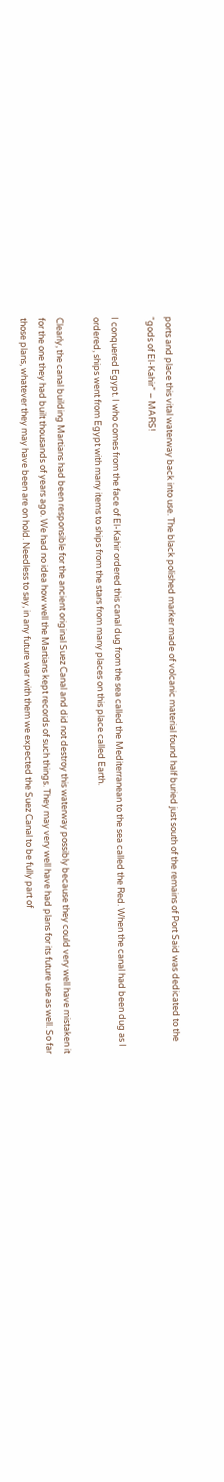ports and place this vital waterway back into use. The black polished marker made of volcanic material found half buried just south of the remains of Port Said was dedicated to the “gods of El-Kahir” – MARS!

I conquered Egypt. I who comes from the face of El-Kahir ordered this canal dug from the sea called the Mediterranean to the sea called the Red. When the canal had been dug as I ordered, ships went from Egypt with many items to ships from the stars from many places on this place called Earth.

Clearly, the canal building Martians had been responsible for the ancient original Suez Canal and did not destroy this waterway possibly because they could very well have mistaken it for the one they had built thousands of years ago. We had no idea how well the Martians kept records of such things. They may very well have had plans for its future use as well. So far those plans, whatever they may have been are on hold. Needless to say, in any future war with them we expected the Suez Canal to be fully part of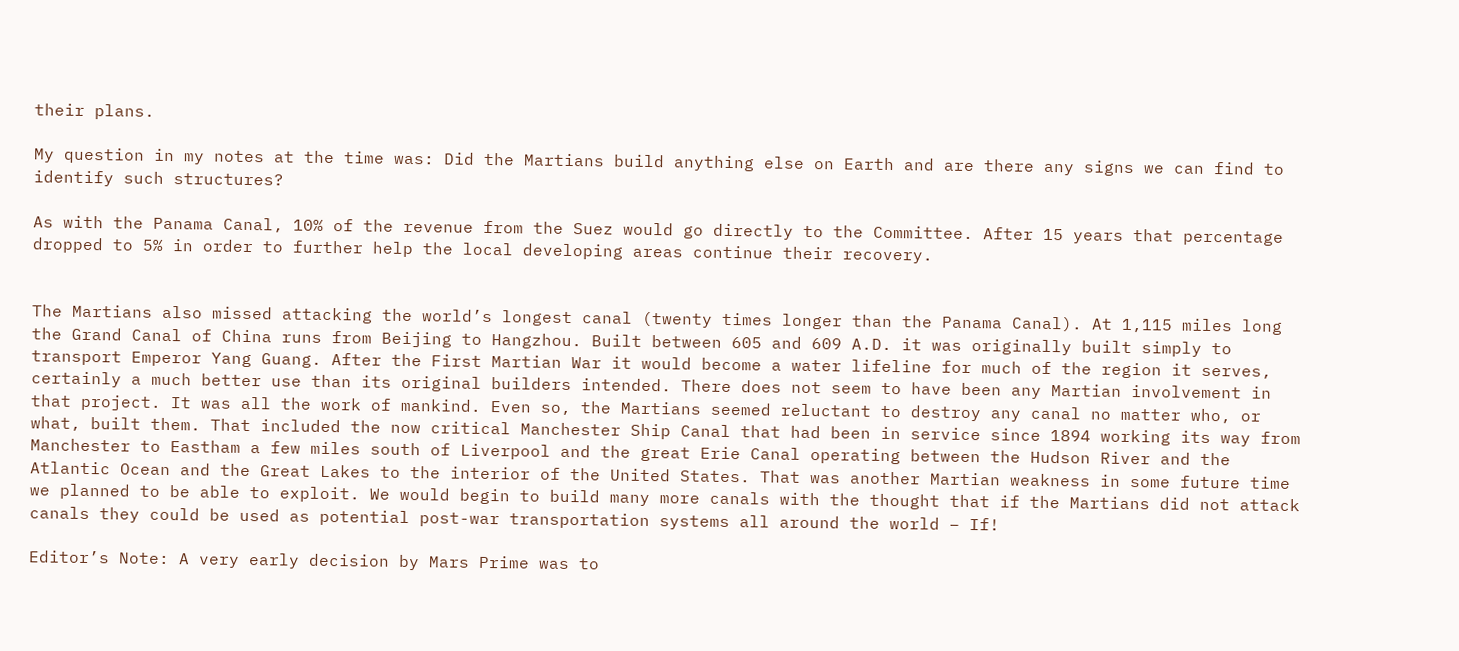their plans.

My question in my notes at the time was: Did the Martians build anything else on Earth and are there any signs we can find to identify such structures?

As with the Panama Canal, 10% of the revenue from the Suez would go directly to the Committee. After 15 years that percentage dropped to 5% in order to further help the local developing areas continue their recovery.


The Martians also missed attacking the world’s longest canal (twenty times longer than the Panama Canal). At 1,115 miles long the Grand Canal of China runs from Beijing to Hangzhou. Built between 605 and 609 A.D. it was originally built simply to transport Emperor Yang Guang. After the First Martian War it would become a water lifeline for much of the region it serves, certainly a much better use than its original builders intended. There does not seem to have been any Martian involvement in that project. It was all the work of mankind. Even so, the Martians seemed reluctant to destroy any canal no matter who, or what, built them. That included the now critical Manchester Ship Canal that had been in service since 1894 working its way from Manchester to Eastham a few miles south of Liverpool and the great Erie Canal operating between the Hudson River and the Atlantic Ocean and the Great Lakes to the interior of the United States. That was another Martian weakness in some future time we planned to be able to exploit. We would begin to build many more canals with the thought that if the Martians did not attack canals they could be used as potential post-war transportation systems all around the world – If!

Editor’s Note: A very early decision by Mars Prime was to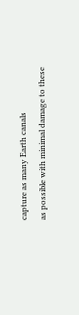capture as many Earth canals
as possible with minimal damage to these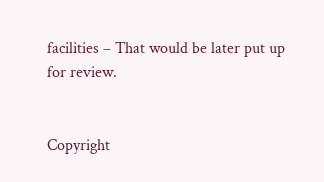facilities – That would be later put up for review.


Copyright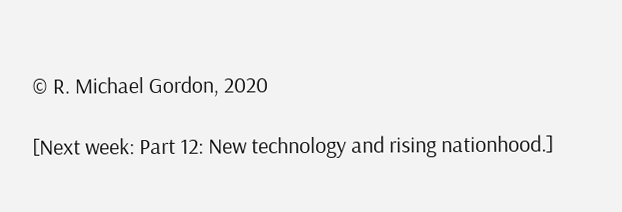© R. Michael Gordon, 2020

[Next week: Part 12: New technology and rising nationhood.]